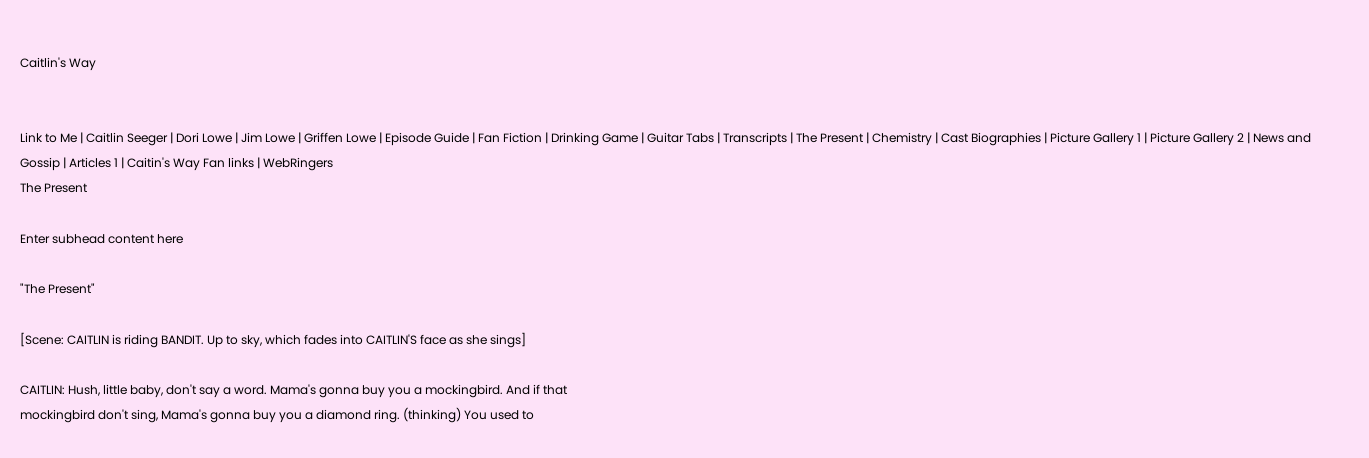Caitlin's Way


Link to Me | Caitlin Seeger | Dori Lowe | Jim Lowe | Griffen Lowe | Episode Guide | Fan Fiction | Drinking Game | Guitar Tabs | Transcripts | The Present | Chemistry | Cast Biographies | Picture Gallery 1 | Picture Gallery 2 | News and Gossip | Articles 1 | Caitin's Way Fan links | WebRingers
The Present

Enter subhead content here

"The Present"

[Scene: CAITLIN is riding BANDIT. Up to sky, which fades into CAITLIN'S face as she sings]

CAITLIN: Hush, little baby, don't say a word. Mama's gonna buy you a mockingbird. And if that
mockingbird don't sing, Mama's gonna buy you a diamond ring. (thinking) You used to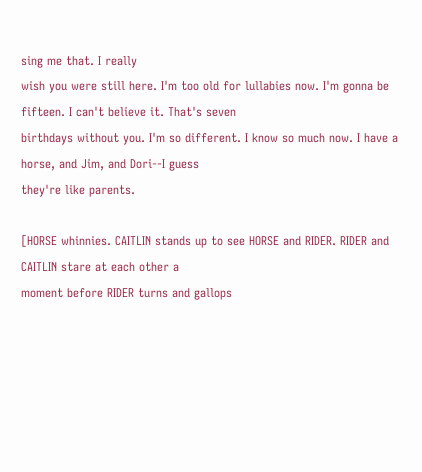sing me that. I really
wish you were still here. I'm too old for lullabies now. I'm gonna be fifteen. I can't believe it. That's seven
birthdays without you. I'm so different. I know so much now. I have a horse, and Jim, and Dori--I guess
they're like parents.

[HORSE whinnies. CAITLIN stands up to see HORSE and RIDER. RIDER and CAITLIN stare at each other a
moment before RIDER turns and gallops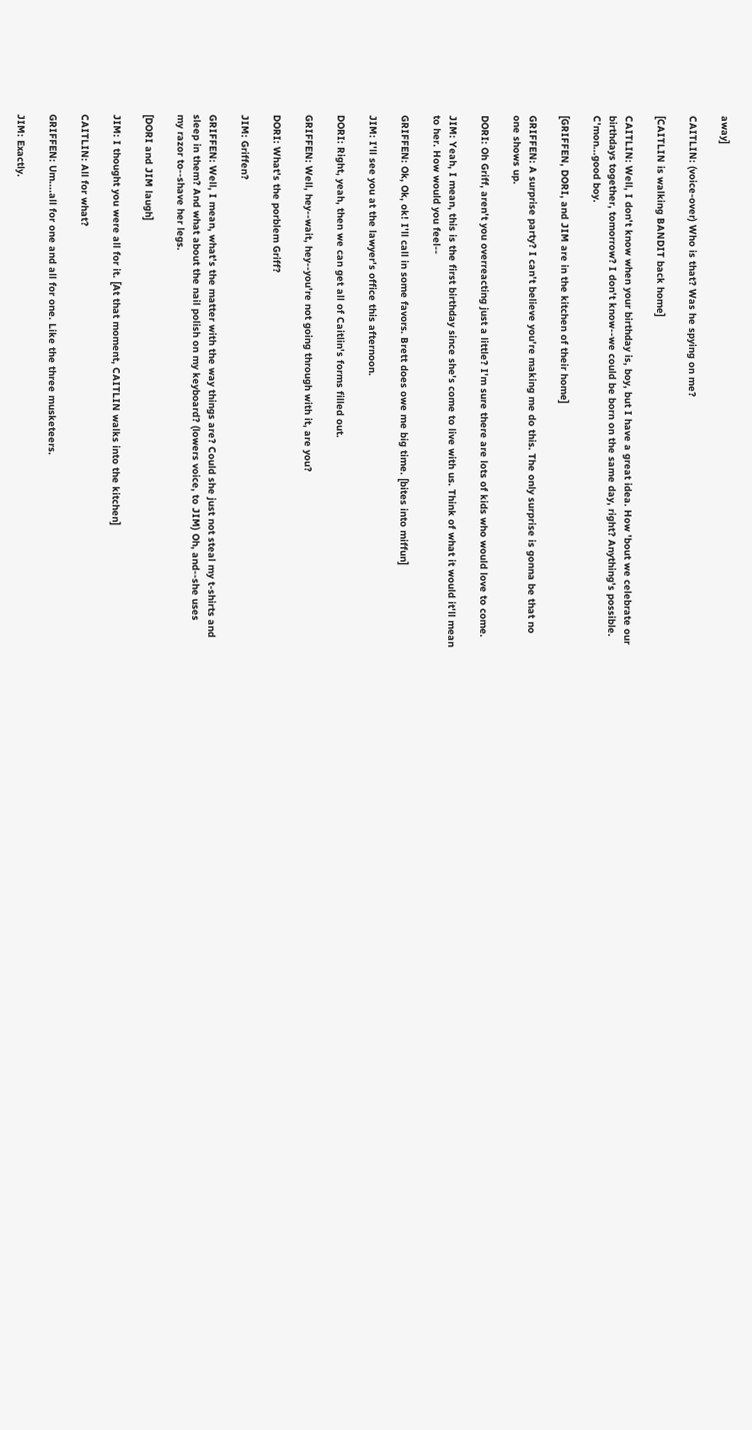away]

CAITLIN: (voice-over) Who is that? Was he spying on me?

[CAITLIN is walking BANDIT back home]

CAITLIN: Well, I don't know when your birthday is, boy, but I have a great idea. How 'bout we celebrate our
birthdays together, tomorrow? I don't know--we could be born on the same day, right? Anything's possible.
C'mon...good boy.

[GRIFFEN, DORI, and JIM are in the kitchen of their home]

GRIFFEN: A surprise party? I can't believe you're making me do this. The only surprise is gonna be that no
one shows up.

DORI: Oh Griff, aren't you overreacting just a little? I'm sure there are lots of kids who would love to come.

JIM: Yeah, I mean, this is the first birthday since she's come to live with us. Think of what it would it'll mean
to her. How would you feel--

GRIFFEN: Ok, Ok, ok! I'll call in some favors. Brett does owe me big time. [bites into miffun]

JIM: I'll see you at the lawyer's office this afternoon.

DORI: Right, yeah, then we can get all of Caitlin's forms filled out.

GRIFFEN: Well, hey--wait, hey--you're not going through with it, are you?

DORI: What's the porblem Griff?

JIM: Griffen?

GRIFFEN: Well, I mean, what's the matter with the way things are? Could she just not steal my t-shirts and
sleep in them? And what about the nail polish on my keyboard? (lowers voice, to JIM) Oh, and--she uses
my razor to--shave her legs.

[DORI and JIM laugh]

JIM: I thought you were all for it. [At that moment, CAITLIN walks into the kitchen]

CAITLIN: All for what?

GRIFFEN: Um....all for one and all for one. Like the three musketeers.

JIM: Exactly.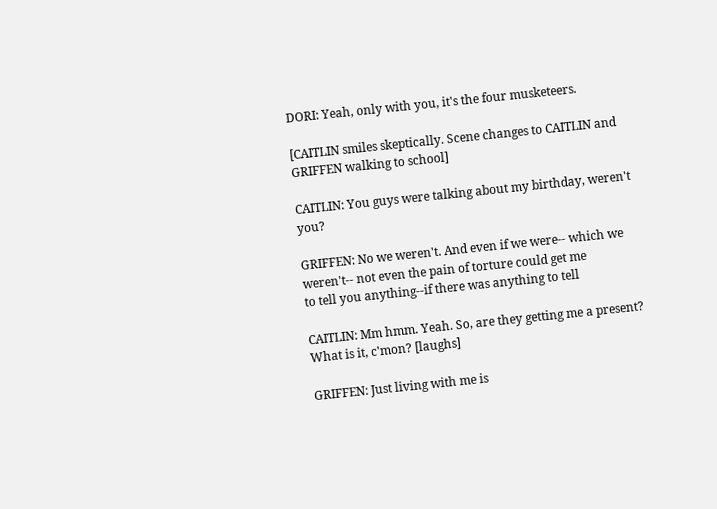DORI: Yeah, only with you, it's the four musketeers.

[CAITLIN smiles skeptically. Scene changes to CAITLIN and GRIFFEN walking to school]

CAITLIN: You guys were talking about my birthday, weren't you?

GRIFFEN: No we weren't. And even if we were-- which we weren't-- not even the pain of torture could get me
to tell you anything--if there was anything to tell

CAITLIN: Mm hmm. Yeah. So, are they getting me a present? What is it, c'mon? [laughs]

GRIFFEN: Just living with me is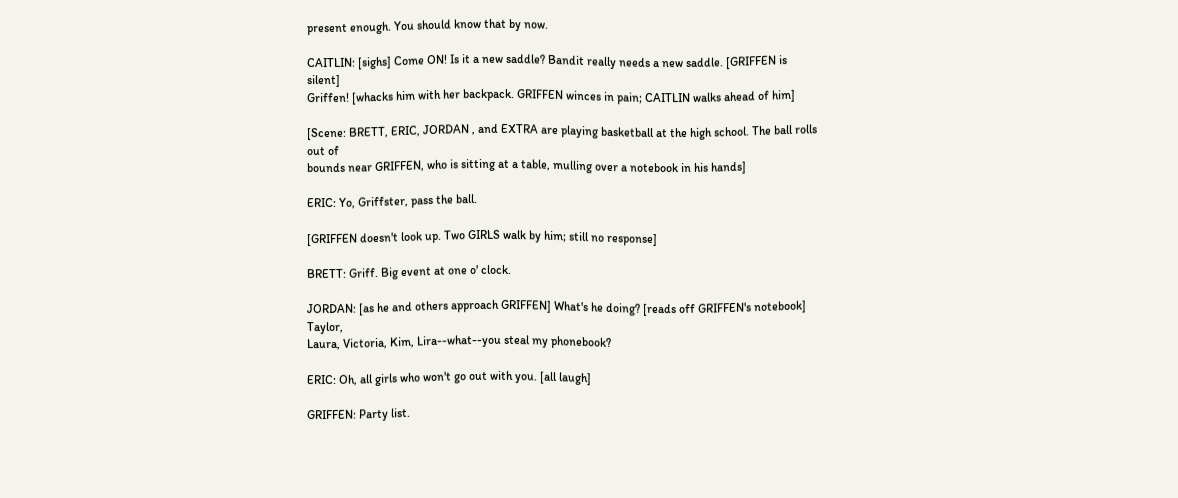present enough. You should know that by now.

CAITLIN: [sighs] Come ON! Is it a new saddle? Bandit really needs a new saddle. [GRIFFEN is silent]
Griffen! [whacks him with her backpack. GRIFFEN winces in pain; CAITLIN walks ahead of him]

[Scene: BRETT, ERIC, JORDAN , and EXTRA are playing basketball at the high school. The ball rolls out of
bounds near GRIFFEN, who is sitting at a table, mulling over a notebook in his hands]

ERIC: Yo, Griffster, pass the ball.

[GRIFFEN doesn't look up. Two GIRLS walk by him; still no response]

BRETT: Griff. Big event at one o' clock.

JORDAN: [as he and others approach GRIFFEN] What's he doing? [reads off GRIFFEN's notebook] Taylor,
Laura, Victoria, Kim, Lira--what--you steal my phonebook?

ERIC: Oh, all girls who won't go out with you. [all laugh]

GRIFFEN: Party list.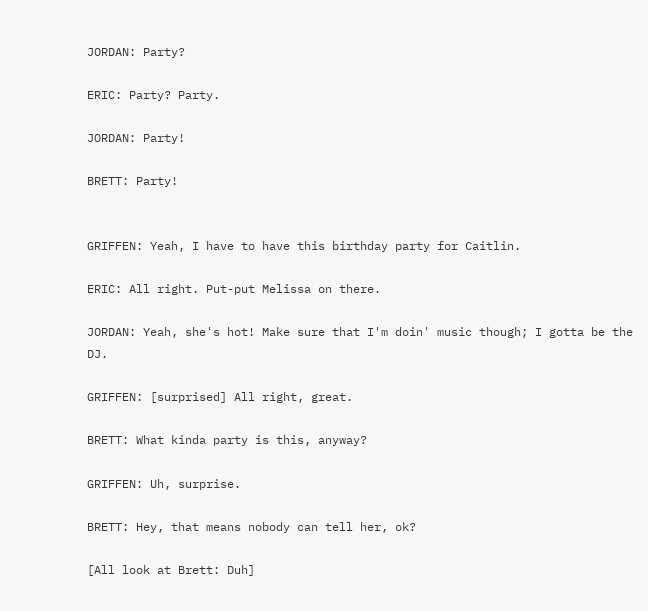JORDAN: Party?

ERIC: Party? Party.

JORDAN: Party!

BRETT: Party!


GRIFFEN: Yeah, I have to have this birthday party for Caitlin.

ERIC: All right. Put-put Melissa on there.

JORDAN: Yeah, she's hot! Make sure that I'm doin' music though; I gotta be the DJ.

GRIFFEN: [surprised] All right, great.

BRETT: What kinda party is this, anyway?

GRIFFEN: Uh, surprise.

BRETT: Hey, that means nobody can tell her, ok?

[All look at Brett: Duh]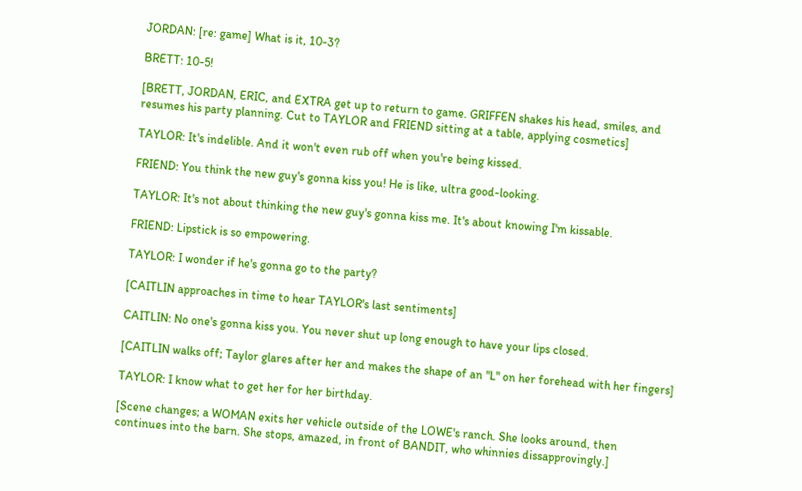JORDAN: [re: game] What is it, 10-3?

BRETT: 10-5!

[BRETT, JORDAN, ERIC, and EXTRA get up to return to game. GRIFFEN shakes his head, smiles, and
resumes his party planning. Cut to TAYLOR and FRIEND sitting at a table, applying cosmetics]

TAYLOR: It's indelible. And it won't even rub off when you're being kissed.

FRIEND: You think the new guy's gonna kiss you! He is like, ultra good-looking.

TAYLOR: It's not about thinking the new guy's gonna kiss me. It's about knowing I'm kissable.

FRIEND: Lipstick is so empowering.

TAYLOR: I wonder if he's gonna go to the party?

[CAITLIN approaches in time to hear TAYLOR's last sentiments]

CAITLIN: No one's gonna kiss you. You never shut up long enough to have your lips closed.

[CAITLIN walks off; Taylor glares after her and makes the shape of an "L" on her forehead with her fingers]

TAYLOR: I know what to get her for her birthday.

[Scene changes; a WOMAN exits her vehicle outside of the LOWE's ranch. She looks around, then
continues into the barn. She stops, amazed, in front of BANDIT, who whinnies dissapprovingly.]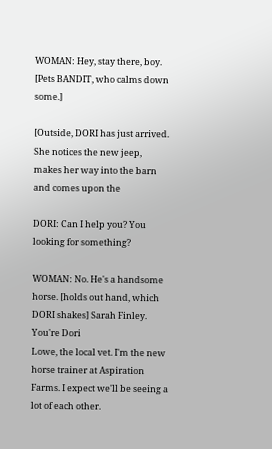WOMAN: Hey, stay there, boy. [Pets BANDIT, who calms down some.]

[Outside, DORI has just arrived. She notices the new jeep, makes her way into the barn and comes upon the

DORI: Can I help you? You looking for something?

WOMAN: No. He's a handsome horse. [holds out hand, which DORI shakes] Sarah Finley. You're Dori
Lowe, the local vet. I'm the new horse trainer at Aspiration Farms. I expect we'll be seeing a lot of each other.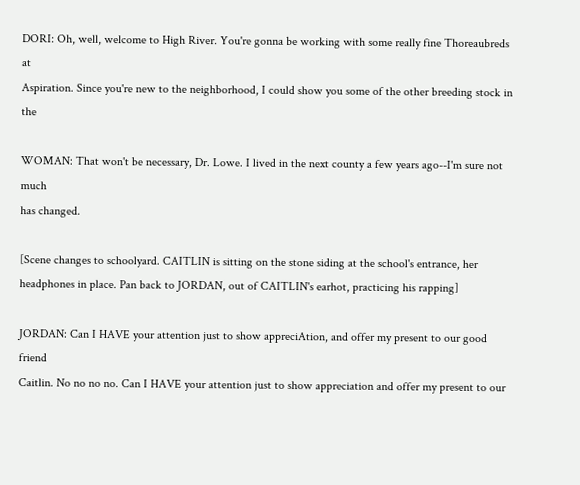DORI: Oh, well, welcome to High River. You're gonna be working with some really fine Thoreaubreds at
Aspiration. Since you're new to the neighborhood, I could show you some of the other breeding stock in the

WOMAN: That won't be necessary, Dr. Lowe. I lived in the next county a few years ago--I'm sure not much
has changed.

[Scene changes to schoolyard. CAITLIN is sitting on the stone siding at the school's entrance, her
headphones in place. Pan back to JORDAN, out of CAITLIN's earhot, practicing his rapping]

JORDAN: Can I HAVE your attention just to show appreciAtion, and offer my present to our good friend
Caitlin. No no no no. Can I HAVE your attention just to show appreciation and offer my present to our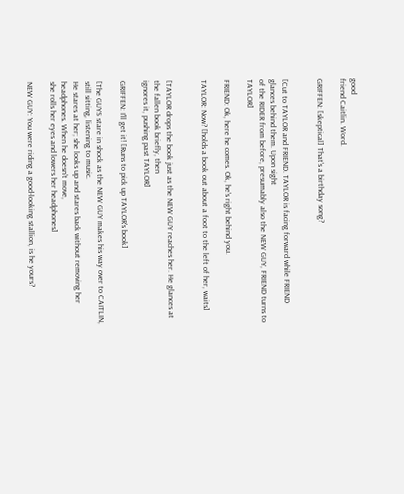good
friend Caitlin. Word.

GRIFFEN: [skeptical] That's a birthday song?


[Cut to TAYLOR and FRIEND. TAYLOR is facing forward while FRIEND glances behind them. Upon sight
of the RIDER from before, presumably also the NEW GUY, FRIEND turns to TAYLOR]

FRIEND: Ok, here he comes. Ok, he's right behind you.

TAYLOR: Now? [holds a book out about a foot to the left of her, waits]


[TAYLOR drops the book just as the NEW GUY reaches her. He glances at the fallen book briefly, then
ignores it, pushing past TAYLOR]

GRIFFEN: I'll get it! [Runs to pick up TAYLOR's book]

[The GUYS stare in shock as the NEW GUY makes his way over to CAITLIN, still sitting, listening to music.
He stares at her; she looks up and stares back without removing her headphones. When he doesn't move,
she rolls her eyes and lowers her headphones]

NEW GUY: You were riding a good-looking stallion, is he yours?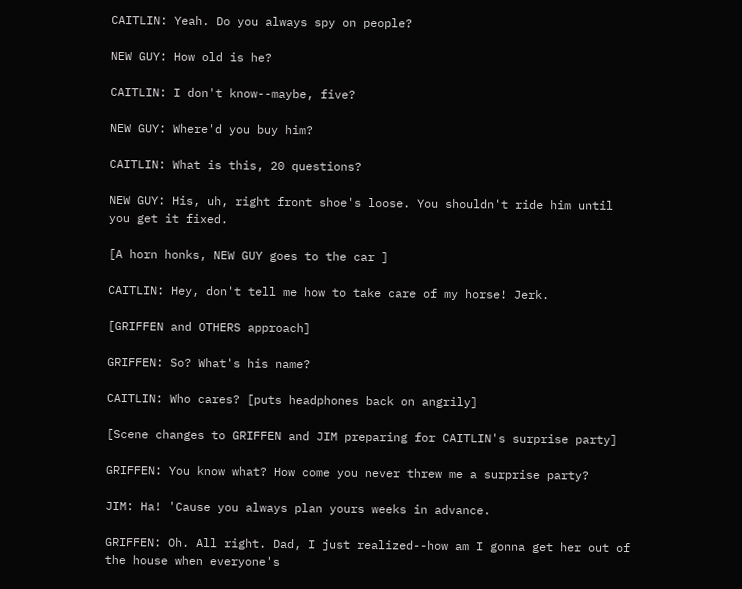CAITLIN: Yeah. Do you always spy on people?

NEW GUY: How old is he?

CAITLIN: I don't know--maybe, five?

NEW GUY: Where'd you buy him?

CAITLIN: What is this, 20 questions?

NEW GUY: His, uh, right front shoe's loose. You shouldn't ride him until you get it fixed.

[A horn honks, NEW GUY goes to the car ]

CAITLIN: Hey, don't tell me how to take care of my horse! Jerk.

[GRIFFEN and OTHERS approach]

GRIFFEN: So? What's his name?

CAITLIN: Who cares? [puts headphones back on angrily]

[Scene changes to GRIFFEN and JIM preparing for CAITLIN's surprise party]

GRIFFEN: You know what? How come you never threw me a surprise party?

JIM: Ha! 'Cause you always plan yours weeks in advance.

GRIFFEN: Oh. All right. Dad, I just realized--how am I gonna get her out of the house when everyone's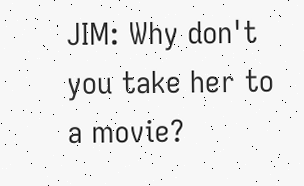JIM: Why don't you take her to a movie?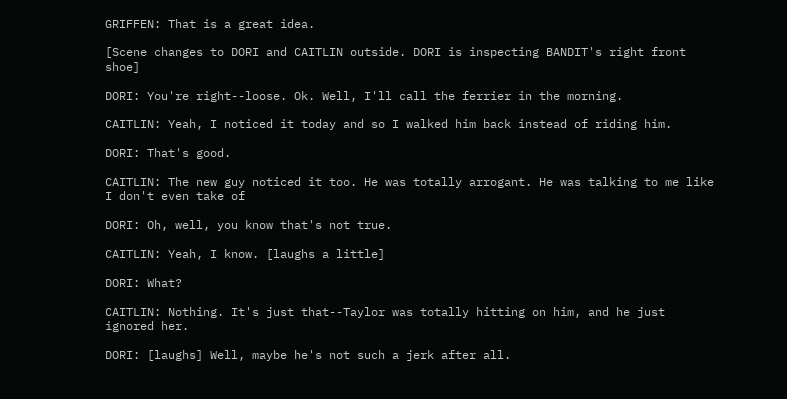GRIFFEN: That is a great idea.

[Scene changes to DORI and CAITLIN outside. DORI is inspecting BANDIT's right front shoe]

DORI: You're right--loose. Ok. Well, I'll call the ferrier in the morning.

CAITLIN: Yeah, I noticed it today and so I walked him back instead of riding him.

DORI: That's good.

CAITLIN: The new guy noticed it too. He was totally arrogant. He was talking to me like I don't even take of

DORI: Oh, well, you know that's not true.

CAITLIN: Yeah, I know. [laughs a little]

DORI: What?

CAITLIN: Nothing. It's just that--Taylor was totally hitting on him, and he just ignored her.

DORI: [laughs] Well, maybe he's not such a jerk after all.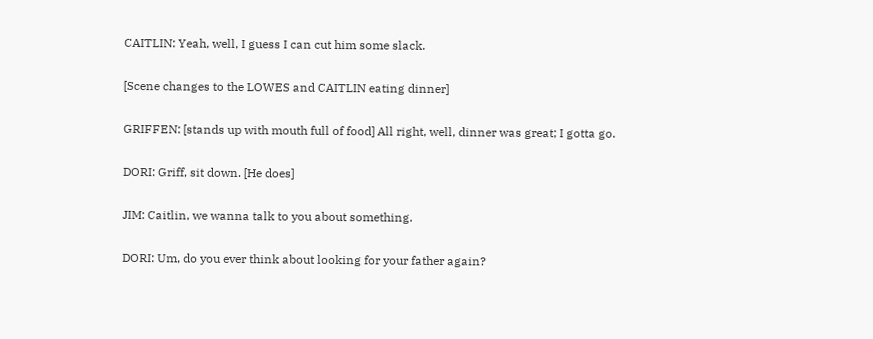CAITLIN: Yeah, well, I guess I can cut him some slack.

[Scene changes to the LOWES and CAITLIN eating dinner]

GRIFFEN: [stands up with mouth full of food] All right, well, dinner was great; I gotta go.

DORI: Griff, sit down. [He does]

JIM: Caitlin, we wanna talk to you about something.

DORI: Um, do you ever think about looking for your father again?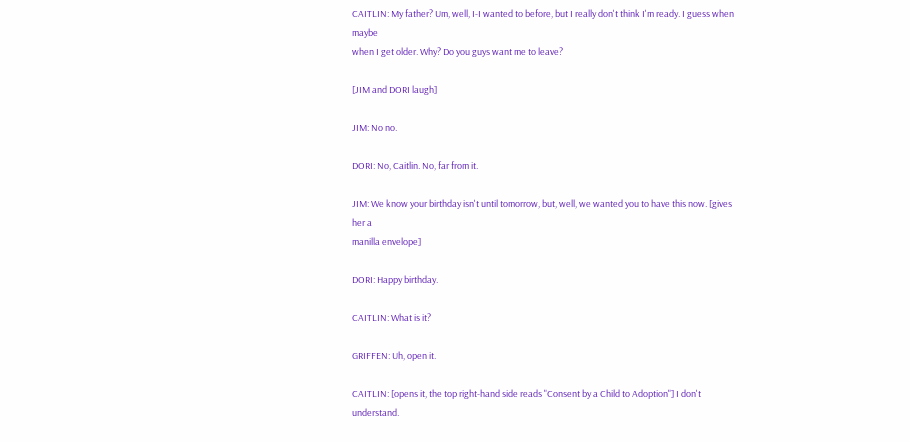CAITLIN: My father? Um, well, I-I wanted to before, but I really don't think I'm ready. I guess when maybe
when I get older. Why? Do you guys want me to leave?

[JIM and DORI laugh]

JIM: No no.

DORI: No, Caitlin. No, far from it.

JIM: We know your birthday isn't until tomorrow, but, well, we wanted you to have this now. [gives her a
manilla envelope]

DORI: Happy birthday.

CAITLIN: What is it?

GRIFFEN: Uh, open it.

CAITLIN: [opens it, the top right-hand side reads "Consent by a Child to Adoption"] I don't understand.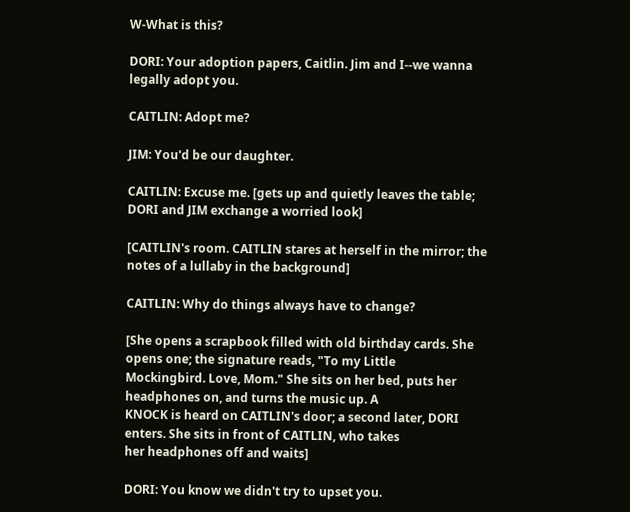W-What is this?

DORI: Your adoption papers, Caitlin. Jim and I--we wanna legally adopt you.

CAITLIN: Adopt me?

JIM: You'd be our daughter.

CAITLIN: Excuse me. [gets up and quietly leaves the table; DORI and JIM exchange a worried look]

[CAITLIN's room. CAITLIN stares at herself in the mirror; the notes of a lullaby in the background]

CAITLIN: Why do things always have to change?

[She opens a scrapbook filled with old birthday cards. She opens one; the signature reads, "To my Little
Mockingbird. Love, Mom." She sits on her bed, puts her headphones on, and turns the music up. A
KNOCK is heard on CAITLIN's door; a second later, DORI enters. She sits in front of CAITLIN, who takes
her headphones off and waits]

DORI: You know we didn't try to upset you.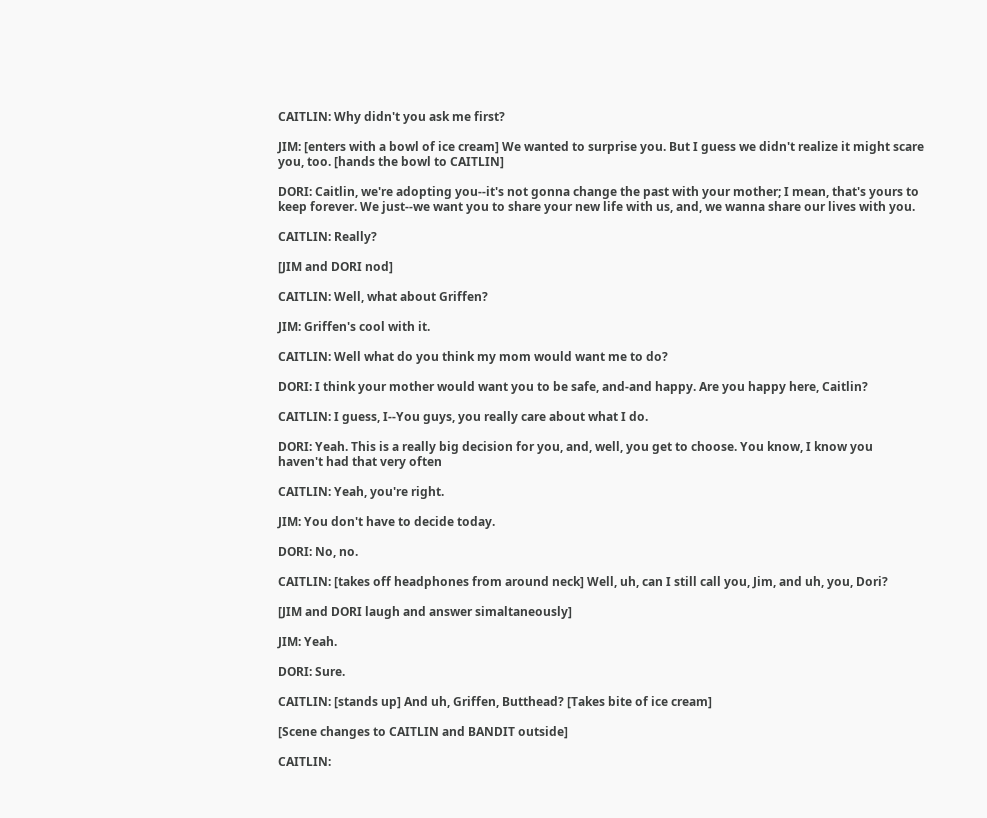CAITLIN: Why didn't you ask me first?

JIM: [enters with a bowl of ice cream] We wanted to surprise you. But I guess we didn't realize it might scare
you, too. [hands the bowl to CAITLIN]

DORI: Caitlin, we're adopting you--it's not gonna change the past with your mother; I mean, that's yours to
keep forever. We just--we want you to share your new life with us, and, we wanna share our lives with you.

CAITLIN: Really?

[JIM and DORI nod]

CAITLIN: Well, what about Griffen?

JIM: Griffen's cool with it.

CAITLIN: Well what do you think my mom would want me to do?

DORI: I think your mother would want you to be safe, and-and happy. Are you happy here, Caitlin?

CAITLIN: I guess, I--You guys, you really care about what I do.

DORI: Yeah. This is a really big decision for you, and, well, you get to choose. You know, I know you
haven't had that very often

CAITLIN: Yeah, you're right.

JIM: You don't have to decide today.

DORI: No, no.

CAITLIN: [takes off headphones from around neck] Well, uh, can I still call you, Jim, and uh, you, Dori?

[JIM and DORI laugh and answer simaltaneously]

JIM: Yeah.

DORI: Sure.

CAITLIN: [stands up] And uh, Griffen, Butthead? [Takes bite of ice cream]

[Scene changes to CAITLIN and BANDIT outside]

CAITLIN: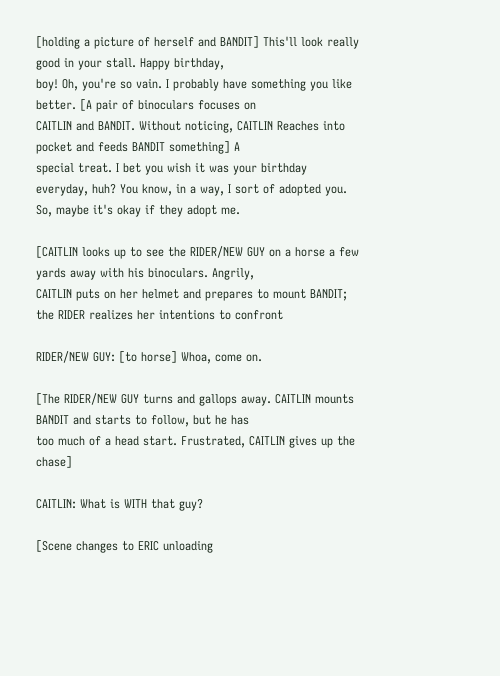[holding a picture of herself and BANDIT] This'll look really good in your stall. Happy birthday,
boy! Oh, you're so vain. I probably have something you like better. [A pair of binoculars focuses on
CAITLIN and BANDIT. Without noticing, CAITLIN Reaches into pocket and feeds BANDIT something] A
special treat. I bet you wish it was your birthday everyday, huh? You know, in a way, I sort of adopted you.
So, maybe it's okay if they adopt me.

[CAITLIN looks up to see the RIDER/NEW GUY on a horse a few yards away with his binoculars. Angrily,
CAITLIN puts on her helmet and prepares to mount BANDIT; the RIDER realizes her intentions to confront

RIDER/NEW GUY: [to horse] Whoa, come on.

[The RIDER/NEW GUY turns and gallops away. CAITLIN mounts BANDIT and starts to follow, but he has
too much of a head start. Frustrated, CAITLIN gives up the chase]

CAITLIN: What is WITH that guy?

[Scene changes to ERIC unloading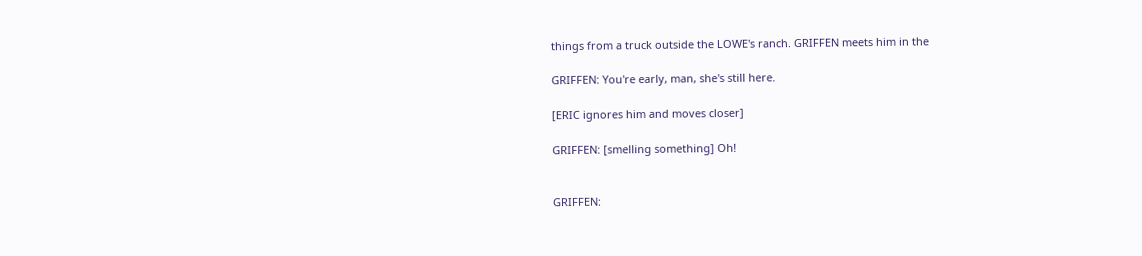things from a truck outside the LOWE's ranch. GRIFFEN meets him in the

GRIFFEN: You're early, man, she's still here.

[ERIC ignores him and moves closer]

GRIFFEN: [smelling something] Oh!


GRIFFEN: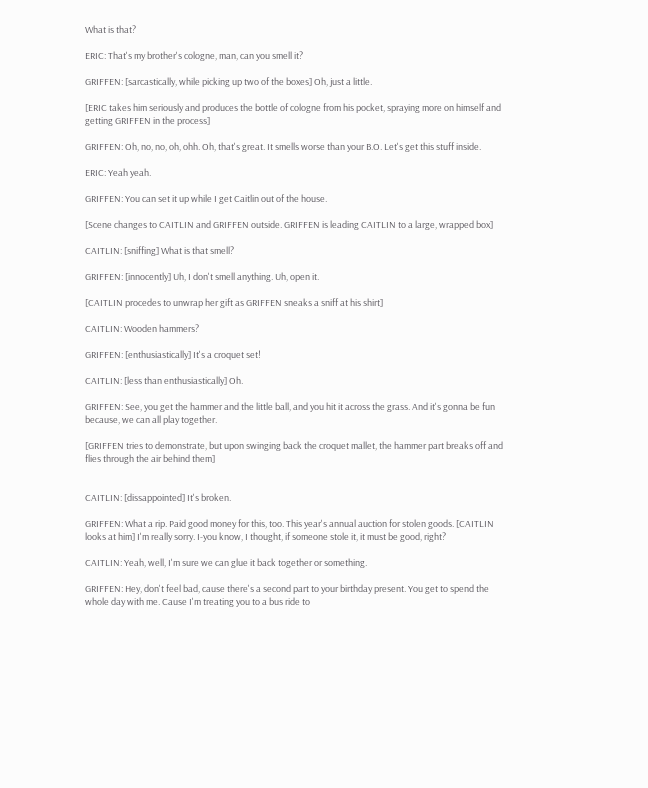What is that?

ERIC: That's my brother's cologne, man, can you smell it?

GRIFFEN: [sarcastically, while picking up two of the boxes] Oh, just a little.

[ERIC takes him seriously and produces the bottle of cologne from his pocket, spraying more on himself and
getting GRIFFEN in the process]

GRIFFEN: Oh, no, no, oh, ohh. Oh, that's great. It smells worse than your B.O. Let's get this stuff inside.

ERIC: Yeah yeah.

GRIFFEN: You can set it up while I get Caitlin out of the house.

[Scene changes to CAITLIN and GRIFFEN outside. GRIFFEN is leading CAITLIN to a large, wrapped box]

CAITLIN: [sniffing] What is that smell?

GRIFFEN: [innocently] Uh, I don't smell anything. Uh, open it.

[CAITLIN procedes to unwrap her gift as GRIFFEN sneaks a sniff at his shirt]

CAITLIN: Wooden hammers?

GRIFFEN: [enthusiastically] It's a croquet set!

CAITLIN: [less than enthusiastically] Oh.

GRIFFEN: See, you get the hammer and the little ball, and you hit it across the grass. And it's gonna be fun
because, we can all play together.

[GRIFFEN tries to demonstrate, but upon swinging back the croquet mallet, the hammer part breaks off and
flies through the air behind them]


CAITLIN: [dissappointed] It's broken.

GRIFFEN: What a rip. Paid good money for this, too. This year's annual auction for stolen goods. [CAITLIN
looks at him] I'm really sorry. I-you know, I thought, if someone stole it, it must be good, right?

CAITLIN: Yeah, well, I'm sure we can glue it back together or something.

GRIFFEN: Hey, don't feel bad, cause there's a second part to your birthday present. You get to spend the
whole day with me. Cause I'm treating you to a bus ride to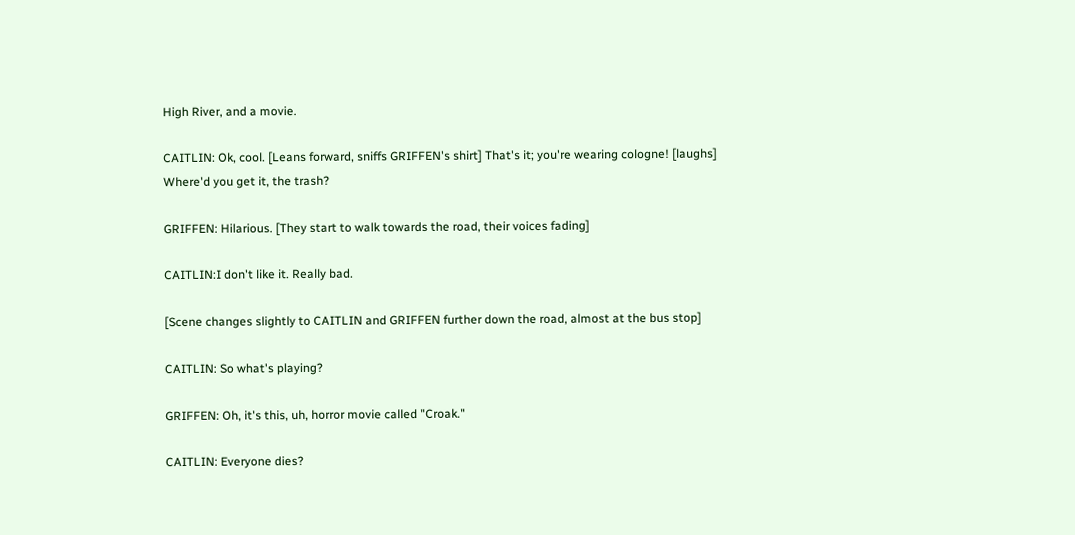High River, and a movie.

CAITLIN: Ok, cool. [Leans forward, sniffs GRIFFEN's shirt] That's it; you're wearing cologne! [laughs]
Where'd you get it, the trash?

GRIFFEN: Hilarious. [They start to walk towards the road, their voices fading]

CAITLIN:I don't like it. Really bad.

[Scene changes slightly to CAITLIN and GRIFFEN further down the road, almost at the bus stop]

CAITLIN: So what's playing?

GRIFFEN: Oh, it's this, uh, horror movie called "Croak."

CAITLIN: Everyone dies?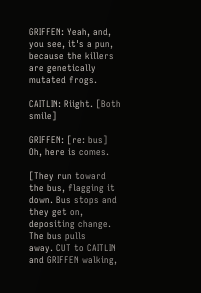GRIFFEN: Yeah, and, you see, it's a pun, because the killers are genetically mutated frogs.

CAITLIN: Riight. [Both smile]

GRIFFEN: [re: bus] Oh, here is comes.

[They run toward the bus, flagging it down. Bus stops and they get on, depositing change. The bus pulls
away. CUT to CAITLIN and GRIFFEN walking,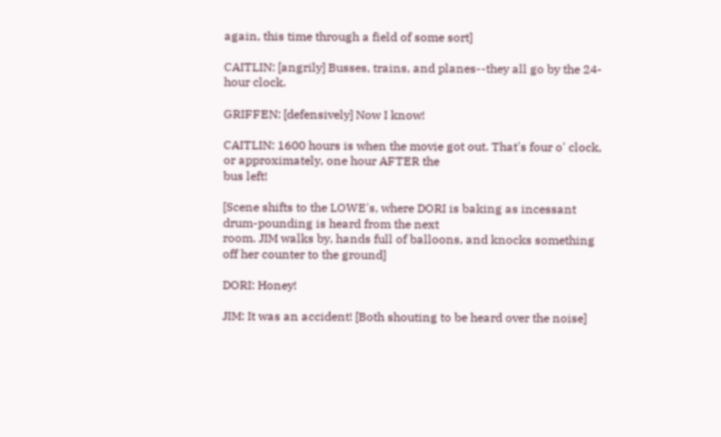again, this time through a field of some sort]

CAITLIN: [angrily] Busses, trains, and planes--they all go by the 24-hour clock.

GRIFFEN: [defensively] Now I know!

CAITLIN: 1600 hours is when the movie got out. That's four o' clock, or approximately, one hour AFTER the
bus left!

[Scene shifts to the LOWE's, where DORI is baking as incessant drum-pounding is heard from the next
room. JIM walks by, hands full of balloons, and knocks something off her counter to the ground]

DORI: Honey!

JIM: It was an accident! [Both shouting to be heard over the noise]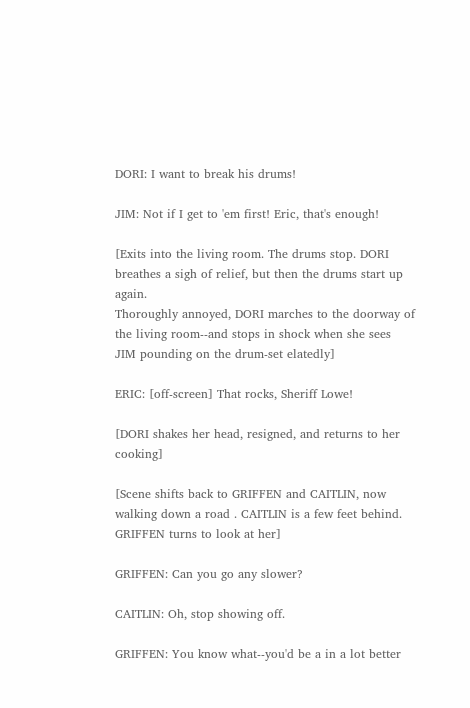DORI: I want to break his drums!

JIM: Not if I get to 'em first! Eric, that's enough!

[Exits into the living room. The drums stop. DORI breathes a sigh of relief, but then the drums start up again.
Thoroughly annoyed, DORI marches to the doorway of the living room--and stops in shock when she sees
JIM pounding on the drum-set elatedly]

ERIC: [off-screen] That rocks, Sheriff Lowe!

[DORI shakes her head, resigned, and returns to her cooking]

[Scene shifts back to GRIFFEN and CAITLIN, now walking down a road . CAITLIN is a few feet behind.
GRIFFEN turns to look at her]

GRIFFEN: Can you go any slower?

CAITLIN: Oh, stop showing off.

GRIFFEN: You know what--you'd be a in a lot better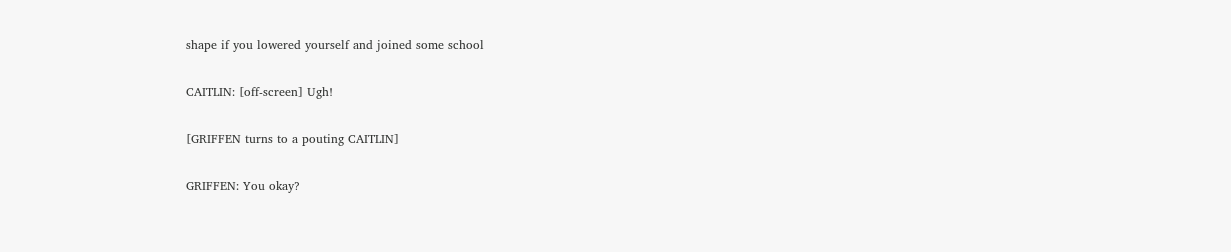shape if you lowered yourself and joined some school

CAITLIN: [off-screen] Ugh!

[GRIFFEN turns to a pouting CAITLIN]

GRIFFEN: You okay?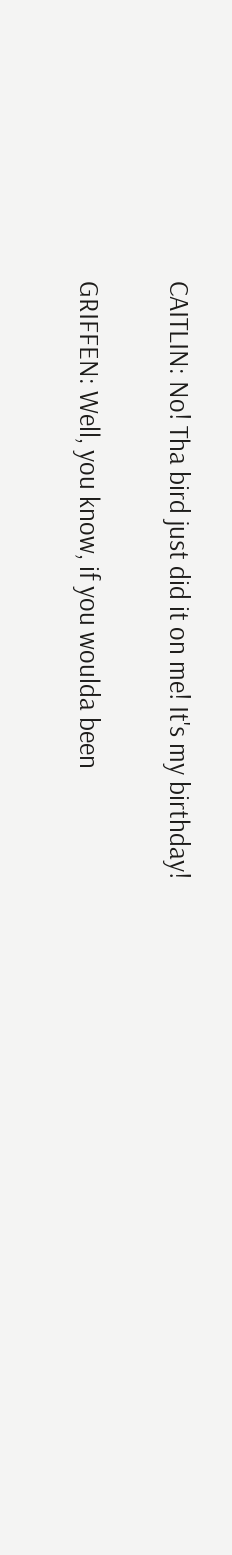CAITLIN: No! Tha bird just did it on me! It's my birthday!

GRIFFEN: Well, you know, if you woulda been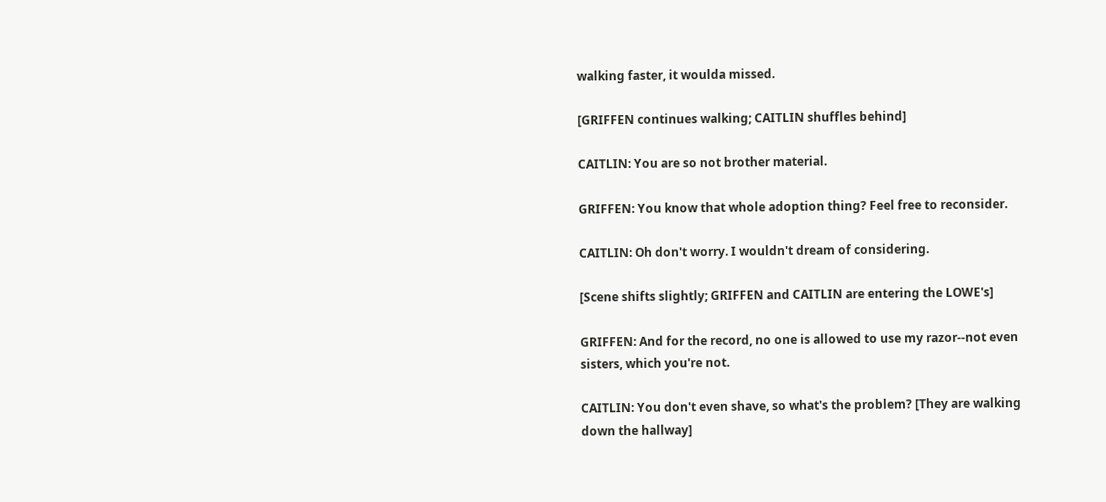walking faster, it woulda missed.

[GRIFFEN continues walking; CAITLIN shuffles behind]

CAITLIN: You are so not brother material.

GRIFFEN: You know that whole adoption thing? Feel free to reconsider.

CAITLIN: Oh don't worry. I wouldn't dream of considering.

[Scene shifts slightly; GRIFFEN and CAITLIN are entering the LOWE's]

GRIFFEN: And for the record, no one is allowed to use my razor--not even sisters, which you're not.

CAITLIN: You don't even shave, so what's the problem? [They are walking down the hallway]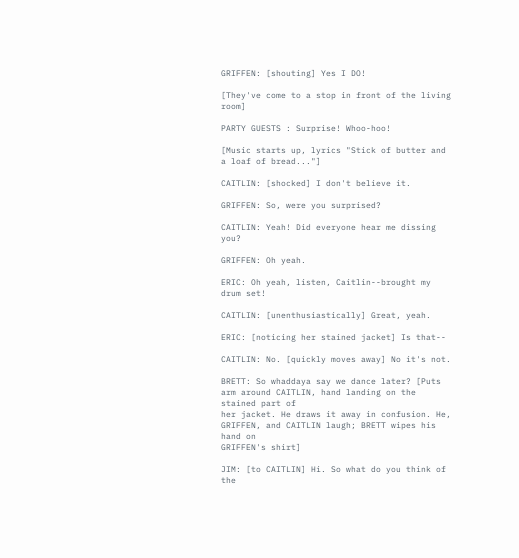GRIFFEN: [shouting] Yes I DO!

[They've come to a stop in front of the living room]

PARTY GUESTS : Surprise! Whoo-hoo!

[Music starts up, lyrics "Stick of butter and a loaf of bread..."]

CAITLIN: [shocked] I don't believe it.

GRIFFEN: So, were you surprised?

CAITLIN: Yeah! Did everyone hear me dissing you?

GRIFFEN: Oh yeah.

ERIC: Oh yeah, listen, Caitlin--brought my drum set!

CAITLIN: [unenthusiastically] Great, yeah.

ERIC: [noticing her stained jacket] Is that--

CAITLIN: No. [quickly moves away] No it's not.

BRETT: So whaddaya say we dance later? [Puts arm around CAITLIN, hand landing on the stained part of
her jacket. He draws it away in confusion. He, GRIFFEN, and CAITLIN laugh; BRETT wipes his hand on
GRIFFEN's shirt]

JIM: [to CAITLIN] Hi. So what do you think of the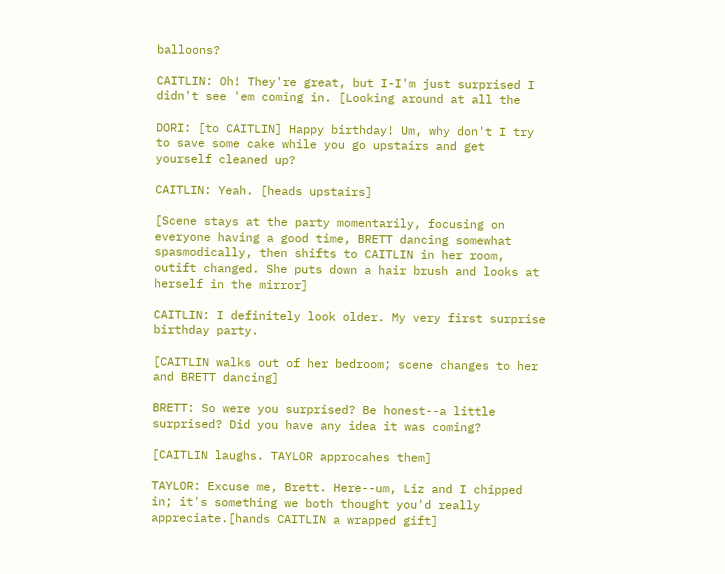balloons?

CAITLIN: Oh! They're great, but I-I'm just surprised I didn't see 'em coming in. [Looking around at all the

DORI: [to CAITLIN] Happy birthday! Um, why don't I try to save some cake while you go upstairs and get
yourself cleaned up?

CAITLIN: Yeah. [heads upstairs]

[Scene stays at the party momentarily, focusing on everyone having a good time, BRETT dancing somewhat
spasmodically, then shifts to CAITLIN in her room, outift changed. She puts down a hair brush and looks at
herself in the mirror]

CAITLIN: I definitely look older. My very first surprise birthday party.

[CAITLIN walks out of her bedroom; scene changes to her and BRETT dancing]

BRETT: So were you surprised? Be honest--a little surprised? Did you have any idea it was coming?

[CAITLIN laughs. TAYLOR approcahes them]

TAYLOR: Excuse me, Brett. Here--um, Liz and I chipped in; it's something we both thought you'd really
appreciate.[hands CAITLIN a wrapped gift]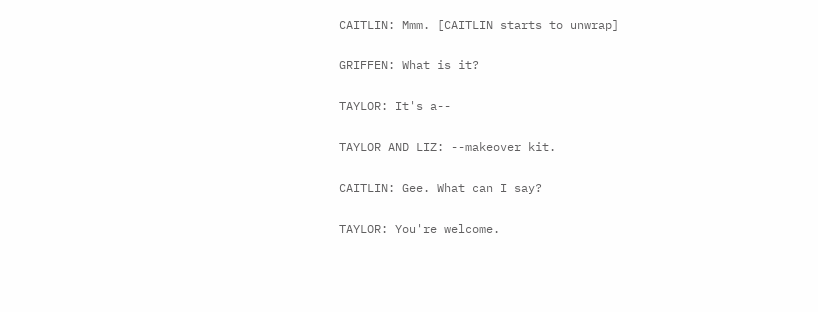CAITLIN: Mmm. [CAITLIN starts to unwrap]

GRIFFEN: What is it?

TAYLOR: It's a--

TAYLOR AND LIZ: --makeover kit.

CAITLIN: Gee. What can I say?

TAYLOR: You're welcome.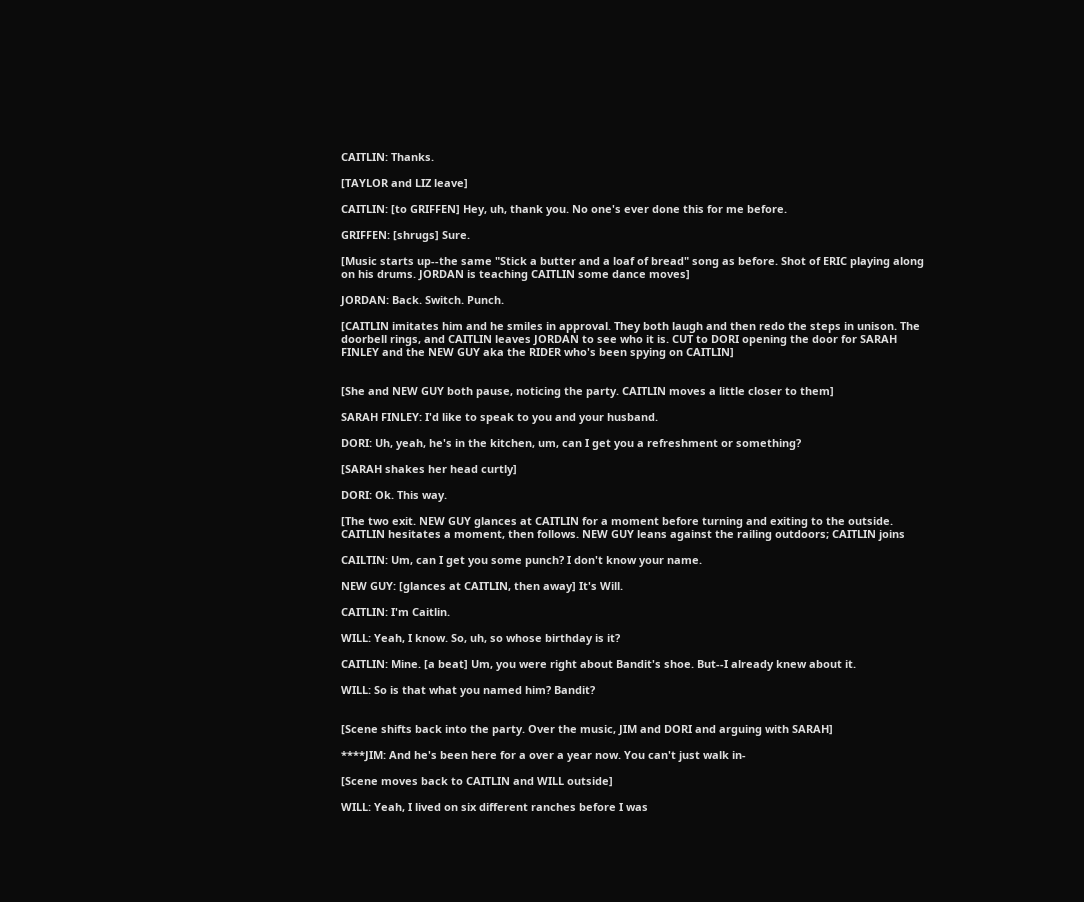CAITLIN: Thanks.

[TAYLOR and LIZ leave]

CAITLIN: [to GRIFFEN] Hey, uh, thank you. No one's ever done this for me before.

GRIFFEN: [shrugs] Sure.

[Music starts up--the same "Stick a butter and a loaf of bread" song as before. Shot of ERIC playing along
on his drums. JORDAN is teaching CAITLIN some dance moves]

JORDAN: Back. Switch. Punch.

[CAITLIN imitates him and he smiles in approval. They both laugh and then redo the steps in unison. The
doorbell rings, and CAITLIN leaves JORDAN to see who it is. CUT to DORI opening the door for SARAH
FINLEY and the NEW GUY aka the RIDER who's been spying on CAITLIN]


[She and NEW GUY both pause, noticing the party. CAITLIN moves a little closer to them]

SARAH FINLEY: I'd like to speak to you and your husband.

DORI: Uh, yeah, he's in the kitchen, um, can I get you a refreshment or something?

[SARAH shakes her head curtly]

DORI: Ok. This way.

[The two exit. NEW GUY glances at CAITLIN for a moment before turning and exiting to the outside.
CAITLIN hesitates a moment, then follows. NEW GUY leans against the railing outdoors; CAITLIN joins

CAILTIN: Um, can I get you some punch? I don't know your name.

NEW GUY: [glances at CAITLIN, then away] It's Will.

CAITLIN: I'm Caitlin.

WILL: Yeah, I know. So, uh, so whose birthday is it?

CAITLIN: Mine. [a beat] Um, you were right about Bandit's shoe. But--I already knew about it.

WILL: So is that what you named him? Bandit?


[Scene shifts back into the party. Over the music, JIM and DORI and arguing with SARAH]

****JIM: And he's been here for a over a year now. You can't just walk in-

[Scene moves back to CAITLIN and WILL outside]

WILL: Yeah, I lived on six different ranches before I was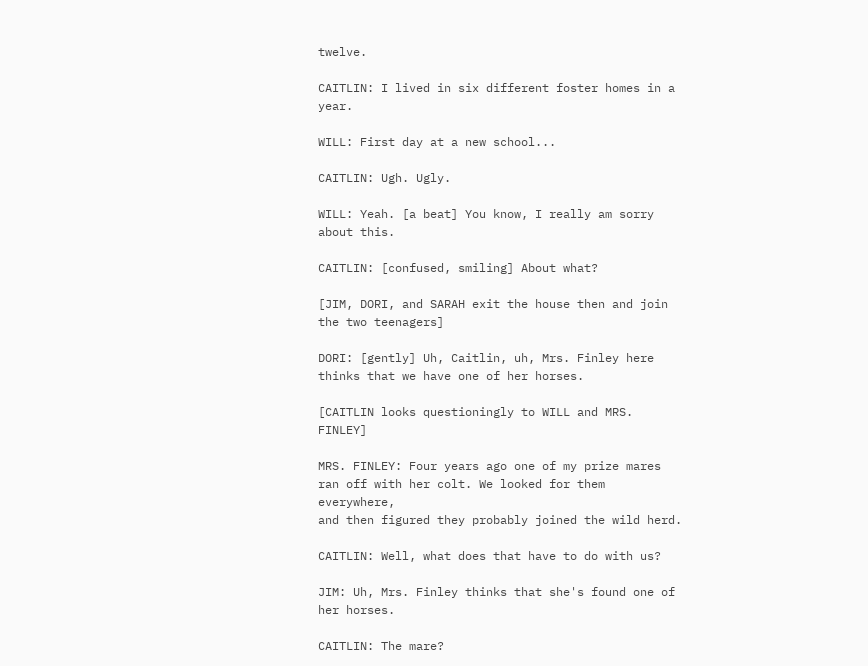twelve.

CAITLIN: I lived in six different foster homes in a year.

WILL: First day at a new school...

CAITLIN: Ugh. Ugly.

WILL: Yeah. [a beat] You know, I really am sorry about this.

CAITLIN: [confused, smiling] About what?

[JIM, DORI, and SARAH exit the house then and join the two teenagers]

DORI: [gently] Uh, Caitlin, uh, Mrs. Finley here thinks that we have one of her horses.

[CAITLIN looks questioningly to WILL and MRS. FINLEY]

MRS. FINLEY: Four years ago one of my prize mares ran off with her colt. We looked for them everywhere,
and then figured they probably joined the wild herd.

CAITLIN: Well, what does that have to do with us?

JIM: Uh, Mrs. Finley thinks that she's found one of her horses.

CAITLIN: The mare?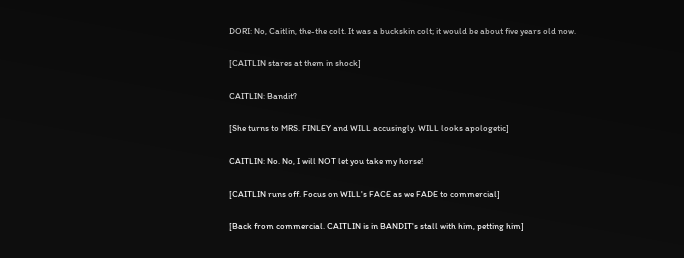DORI: No, Caitlin, the-the colt. It was a buckskin colt; it would be about five years old now.

[CAITLIN stares at them in shock]

CAITLIN: Bandit?

[She turns to MRS. FINLEY and WILL accusingly. WILL looks apologetic]

CAITLIN: No. No, I will NOT let you take my horse!

[CAITLIN runs off. Focus on WILL's FACE as we FADE to commercial]

[Back from commercial. CAITLIN is in BANDIT's stall with him, petting him]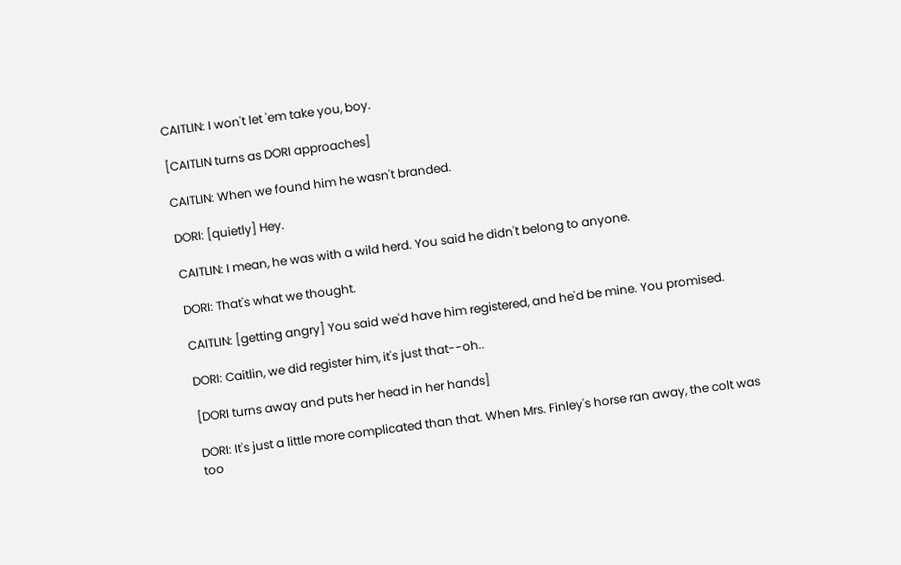CAITLIN: I won't let 'em take you, boy.

[CAITLIN turns as DORI approaches]

CAITLIN: When we found him he wasn't branded.

DORI: [quietly] Hey.

CAITLIN: I mean, he was with a wild herd. You said he didn't belong to anyone.

DORI: That's what we thought.

CAITLIN: [getting angry] You said we'd have him registered, and he'd be mine. You promised.

DORI: Caitlin, we did register him, it's just that--oh..

[DORI turns away and puts her head in her hands]

DORI: It's just a little more complicated than that. When Mrs. Finley's horse ran away, the colt was too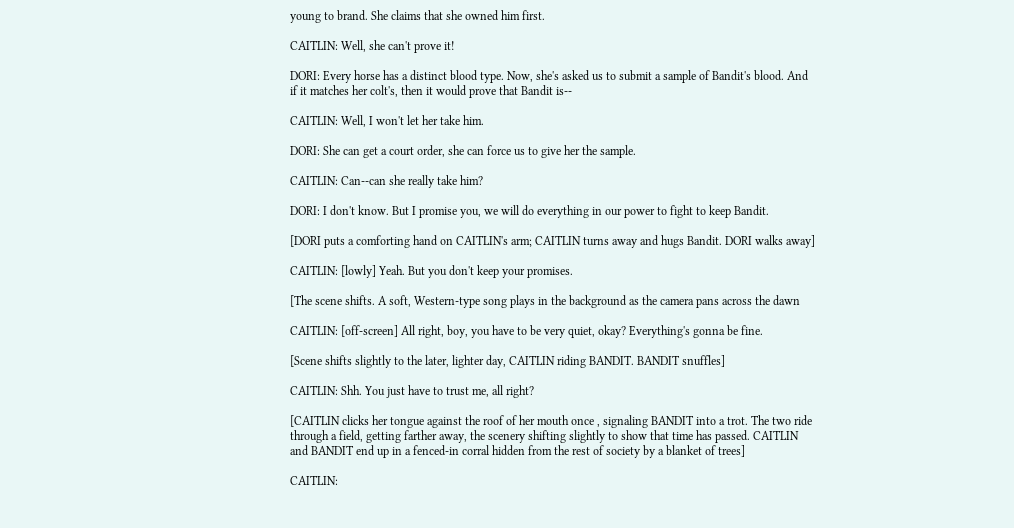young to brand. She claims that she owned him first.

CAITLIN: Well, she can't prove it!

DORI: Every horse has a distinct blood type. Now, she's asked us to submit a sample of Bandit's blood. And
if it matches her colt's, then it would prove that Bandit is--

CAITLIN: Well, I won't let her take him.

DORI: She can get a court order, she can force us to give her the sample.

CAITLIN: Can--can she really take him?

DORI: I don't know. But I promise you, we will do everything in our power to fight to keep Bandit.

[DORI puts a comforting hand on CAITLIN's arm; CAITLIN turns away and hugs Bandit. DORI walks away]

CAITLIN: [lowly] Yeah. But you don't keep your promises.

[The scene shifts. A soft, Western-type song plays in the background as the camera pans across the dawn

CAITLIN: [off-screen] All right, boy, you have to be very quiet, okay? Everything's gonna be fine.

[Scene shifts slightly to the later, lighter day, CAITLIN riding BANDIT. BANDIT snuffles]

CAITLIN: Shh. You just have to trust me, all right?

[CAITLIN clicks her tongue against the roof of her mouth once , signaling BANDIT into a trot. The two ride
through a field, getting farther away, the scenery shifting slightly to show that time has passed. CAITLIN
and BANDIT end up in a fenced-in corral hidden from the rest of society by a blanket of trees]

CAITLIN: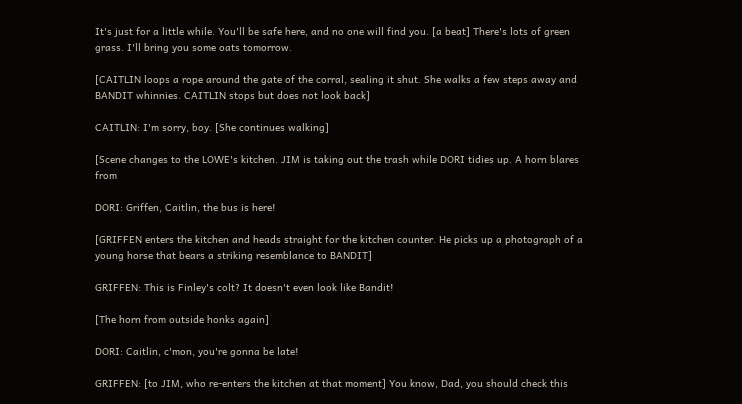It's just for a little while. You'll be safe here, and no one will find you. [a beat] There's lots of green
grass. I'll bring you some oats tomorrow.

[CAITLIN loops a rope around the gate of the corral, sealing it shut. She walks a few steps away and
BANDIT whinnies. CAITLIN stops but does not look back]

CAITLIN: I'm sorry, boy. [She continues walking]

[Scene changes to the LOWE's kitchen. JIM is taking out the trash while DORI tidies up. A horn blares from

DORI: Griffen, Caitlin, the bus is here!

[GRIFFEN enters the kitchen and heads straight for the kitchen counter. He picks up a photograph of a
young horse that bears a striking resemblance to BANDIT]

GRIFFEN: This is Finley's colt? It doesn't even look like Bandit!

[The horn from outside honks again]

DORI: Caitlin, c'mon, you're gonna be late!

GRIFFEN: [to JIM, who re-enters the kitchen at that moment] You know, Dad, you should check this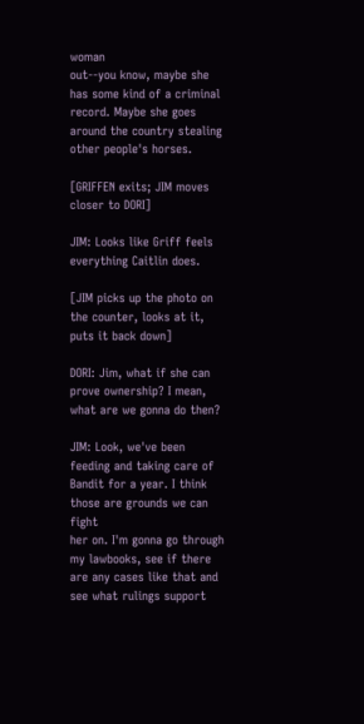woman
out--you know, maybe she has some kind of a criminal record. Maybe she goes around the country stealing
other people's horses.

[GRIFFEN exits; JIM moves closer to DORI]

JIM: Looks like Griff feels everything Caitlin does.

[JIM picks up the photo on the counter, looks at it, puts it back down]

DORI: Jim, what if she can prove ownership? I mean, what are we gonna do then?

JIM: Look, we've been feeding and taking care of Bandit for a year. I think those are grounds we can fight
her on. I'm gonna go through my lawbooks, see if there are any cases like that and see what rulings support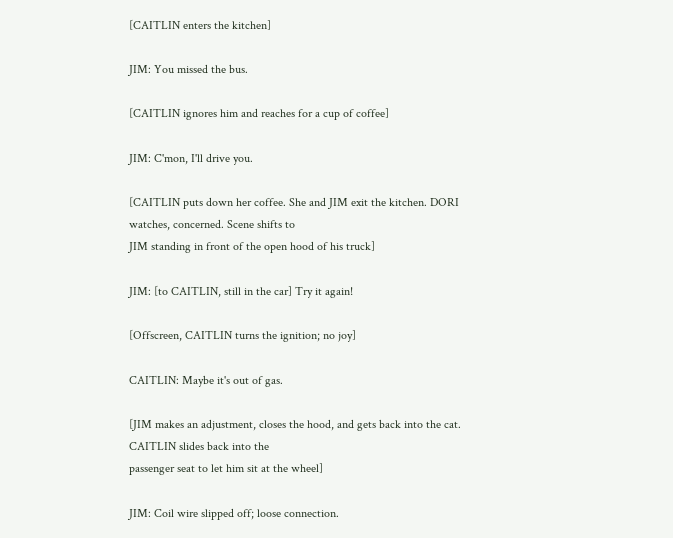[CAITLIN enters the kitchen]

JIM: You missed the bus.

[CAITLIN ignores him and reaches for a cup of coffee]

JIM: C'mon, I'll drive you.

[CAITLIN puts down her coffee. She and JIM exit the kitchen. DORI watches, concerned. Scene shifts to
JIM standing in front of the open hood of his truck]

JIM: [to CAITLIN, still in the car] Try it again!

[Offscreen, CAITLIN turns the ignition; no joy]

CAITLIN: Maybe it's out of gas.

[JIM makes an adjustment, closes the hood, and gets back into the cat. CAITLIN slides back into the
passenger seat to let him sit at the wheel]

JIM: Coil wire slipped off; loose connection.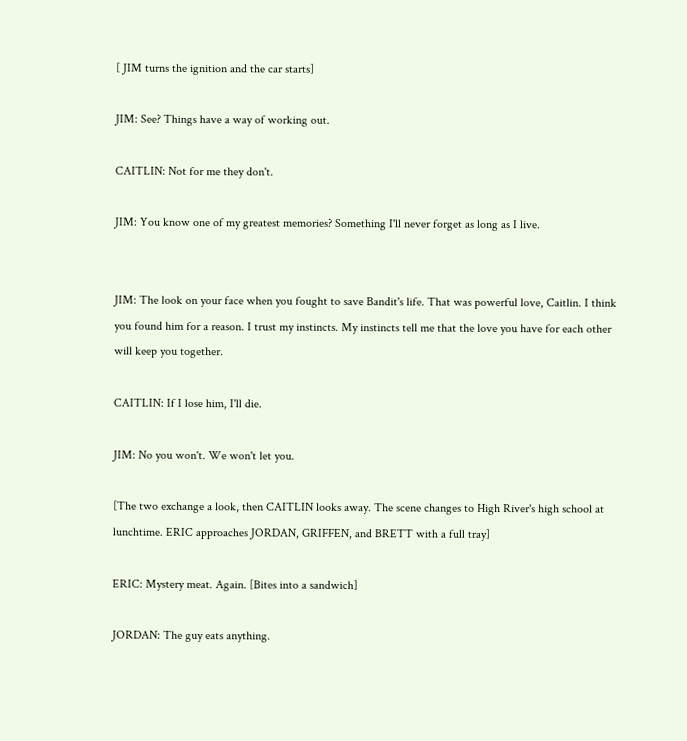[ JIM turns the ignition and the car starts]

JIM: See? Things have a way of working out.

CAITLIN: Not for me they don't.

JIM: You know one of my greatest memories? Something I'll never forget as long as I live.


JIM: The look on your face when you fought to save Bandit's life. That was powerful love, Caitlin. I think
you found him for a reason. I trust my instincts. My instincts tell me that the love you have for each other
will keep you together.

CAITLIN: If I lose him, I'll die.

JIM: No you won't. We won't let you.

[The two exchange a look, then CAITLIN looks away. The scene changes to High River's high school at
lunchtime. ERIC approaches JORDAN, GRIFFEN, and BRETT with a full tray]

ERIC: Mystery meat. Again. [Bites into a sandwich]

JORDAN: The guy eats anything.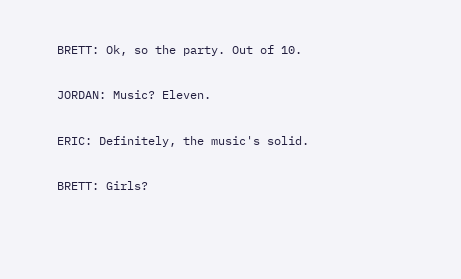BRETT: Ok, so the party. Out of 10.

JORDAN: Music? Eleven.

ERIC: Definitely, the music's solid.

BRETT: Girls?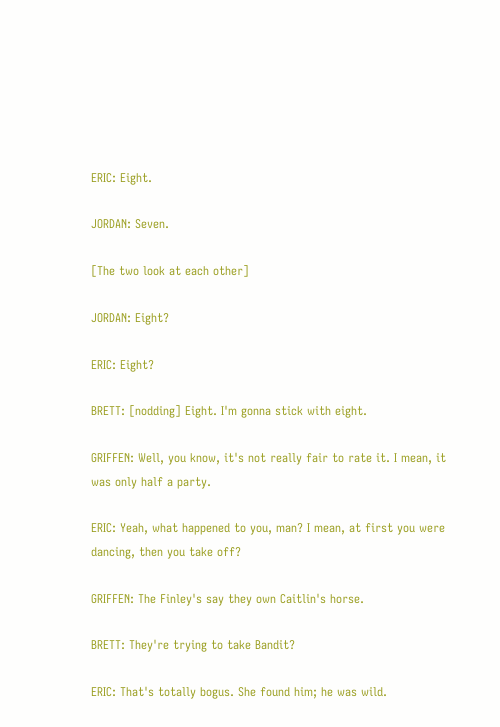ERIC: Eight.

JORDAN: Seven.

[The two look at each other]

JORDAN: Eight?

ERIC: Eight?

BRETT: [nodding] Eight. I'm gonna stick with eight.

GRIFFEN: Well, you know, it's not really fair to rate it. I mean, it was only half a party.

ERIC: Yeah, what happened to you, man? I mean, at first you were dancing, then you take off?

GRIFFEN: The Finley's say they own Caitlin's horse.

BRETT: They're trying to take Bandit?

ERIC: That's totally bogus. She found him; he was wild.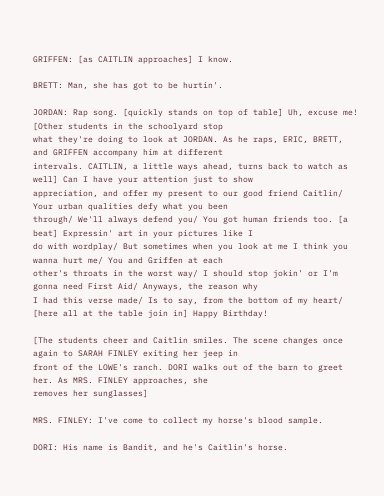GRIFFEN: [as CAITLIN approaches] I know.

BRETT: Man, she has got to be hurtin'.

JORDAN: Rap song. [quickly stands on top of table] Uh, excuse me! [Other students in the schoolyard stop
what they're doing to look at JORDAN. As he raps, ERIC, BRETT, and GRIFFEN accompany him at different
intervals. CAITLIN, a little ways ahead, turns back to watch as well] Can I have your attention just to show
appreciation, and offer my present to our good friend Caitlin/ Your urban qualities defy what you been
through/ We'll always defend you/ You got human friends too. [a beat] Expressin' art in your pictures like I
do with wordplay/ But sometimes when you look at me I think you wanna hurt me/ You and Griffen at each
other's throats in the worst way/ I should stop jokin' or I'm gonna need First Aid/ Anyways, the reason why
I had this verse made/ Is to say, from the bottom of my heart/ [here all at the table join in] Happy Birthday!

[The students cheer and Caitlin smiles. The scene changes once again to SARAH FINLEY exiting her jeep in
front of the LOWE's ranch. DORI walks out of the barn to greet her. As MRS. FINLEY approaches, she
removes her sunglasses]

MRS. FINLEY: I've come to collect my horse's blood sample.

DORI: His name is Bandit, and he's Caitlin's horse.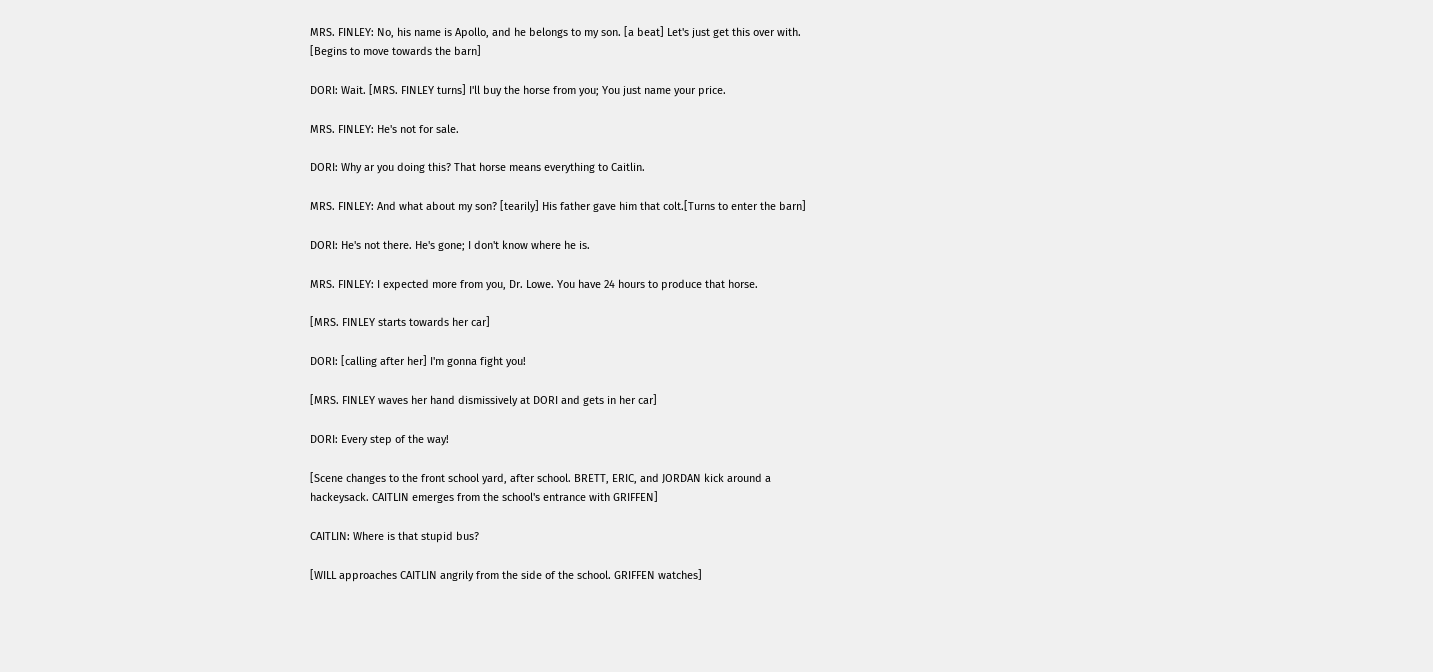MRS. FINLEY: No, his name is Apollo, and he belongs to my son. [a beat] Let's just get this over with.
[Begins to move towards the barn]

DORI: Wait. [MRS. FINLEY turns] I'll buy the horse from you; You just name your price.

MRS. FINLEY: He's not for sale.

DORI: Why ar you doing this? That horse means everything to Caitlin.

MRS. FINLEY: And what about my son? [tearily] His father gave him that colt.[Turns to enter the barn]

DORI: He's not there. He's gone; I don't know where he is.

MRS. FINLEY: I expected more from you, Dr. Lowe. You have 24 hours to produce that horse.

[MRS. FINLEY starts towards her car]

DORI: [calling after her] I'm gonna fight you!

[MRS. FINLEY waves her hand dismissively at DORI and gets in her car]

DORI: Every step of the way!

[Scene changes to the front school yard, after school. BRETT, ERIC, and JORDAN kick around a
hackeysack. CAITLIN emerges from the school's entrance with GRIFFEN]

CAITLIN: Where is that stupid bus?

[WILL approaches CAITLIN angrily from the side of the school. GRIFFEN watches]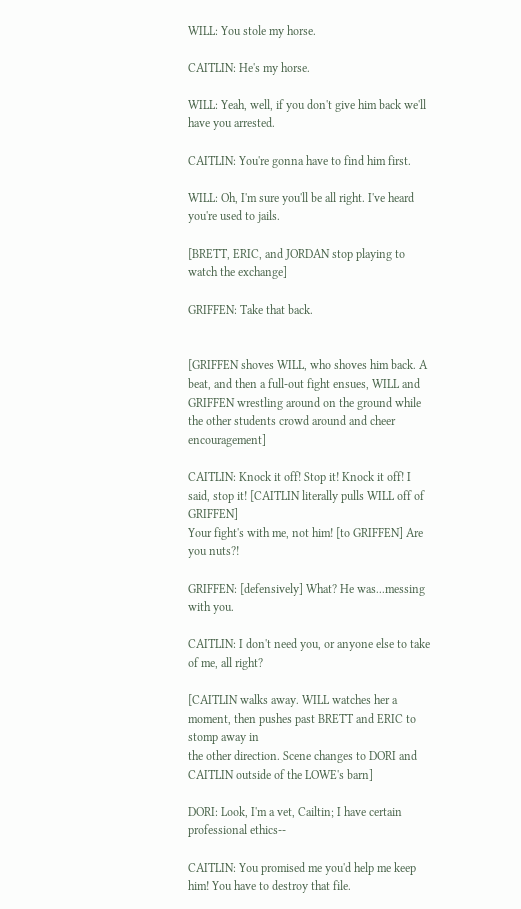WILL: You stole my horse.

CAITLIN: He's my horse.

WILL: Yeah, well, if you don't give him back we'll have you arrested.

CAITLIN: You're gonna have to find him first.

WILL: Oh, I'm sure you'll be all right. I've heard you're used to jails.

[BRETT, ERIC, and JORDAN stop playing to watch the exchange]

GRIFFEN: Take that back.


[GRIFFEN shoves WILL, who shoves him back. A beat, and then a full-out fight ensues, WILL and
GRIFFEN wrestling around on the ground while the other students crowd around and cheer encouragement]

CAITLIN: Knock it off! Stop it! Knock it off! I said, stop it! [CAITLIN literally pulls WILL off of GRIFFEN]
Your fight's with me, not him! [to GRIFFEN] Are you nuts?!

GRIFFEN: [defensively] What? He was...messing with you.

CAITLIN: I don't need you, or anyone else to take of me, all right?

[CAITLIN walks away. WILL watches her a moment, then pushes past BRETT and ERIC to stomp away in
the other direction. Scene changes to DORI and CAITLIN outside of the LOWE's barn]

DORI: Look, I'm a vet, Cailtin; I have certain professional ethics--

CAITLIN: You promised me you'd help me keep him! You have to destroy that file.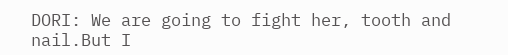DORI: We are going to fight her, tooth and nail.But I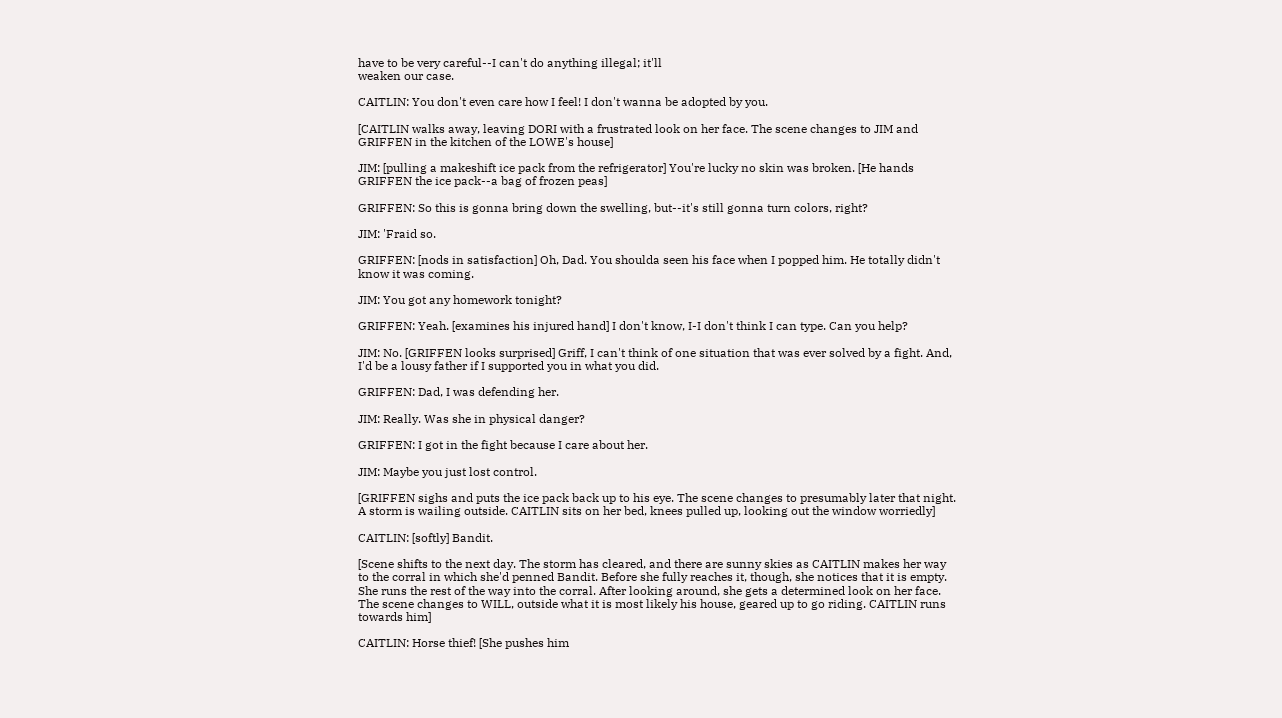have to be very careful--I can't do anything illegal; it'll
weaken our case.

CAITLIN: You don't even care how I feel! I don't wanna be adopted by you.

[CAITLIN walks away, leaving DORI with a frustrated look on her face. The scene changes to JIM and
GRIFFEN in the kitchen of the LOWE's house]

JIM: [pulling a makeshift ice pack from the refrigerator] You're lucky no skin was broken. [He hands
GRIFFEN the ice pack--a bag of frozen peas]

GRIFFEN: So this is gonna bring down the swelling, but--it's still gonna turn colors, right?

JIM: 'Fraid so.

GRIFFEN: [nods in satisfaction] Oh, Dad. You shoulda seen his face when I popped him. He totally didn't
know it was coming.

JIM: You got any homework tonight?

GRIFFEN: Yeah. [examines his injured hand] I don't know, I-I don't think I can type. Can you help?

JIM: No. [GRIFFEN looks surprised] Griff, I can't think of one situation that was ever solved by a fight. And,
I'd be a lousy father if I supported you in what you did.

GRIFFEN: Dad, I was defending her.

JIM: Really. Was she in physical danger?

GRIFFEN: I got in the fight because I care about her.

JIM: Maybe you just lost control.

[GRIFFEN sighs and puts the ice pack back up to his eye. The scene changes to presumably later that night.
A storm is wailing outside. CAITLIN sits on her bed, knees pulled up, looking out the window worriedly]

CAITLIN: [softly] Bandit.

[Scene shifts to the next day. The storm has cleared, and there are sunny skies as CAITLIN makes her way
to the corral in which she'd penned Bandit. Before she fully reaches it, though, she notices that it is empty.
She runs the rest of the way into the corral. After looking around, she gets a determined look on her face.
The scene changes to WILL, outside what it is most likely his house, geared up to go riding. CAITLIN runs
towards him]

CAITLIN: Horse thief! [She pushes him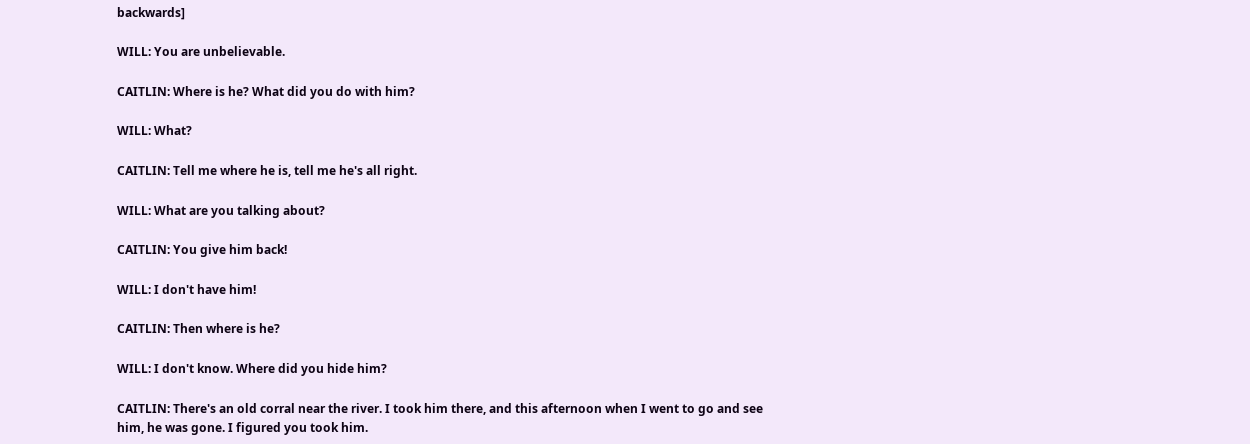backwards]

WILL: You are unbelievable.

CAITLIN: Where is he? What did you do with him?

WILL: What?

CAITLIN: Tell me where he is, tell me he's all right.

WILL: What are you talking about?

CAITLIN: You give him back!

WILL: I don't have him!

CAITLIN: Then where is he?

WILL: I don't know. Where did you hide him?

CAITLIN: There's an old corral near the river. I took him there, and this afternoon when I went to go and see
him, he was gone. I figured you took him.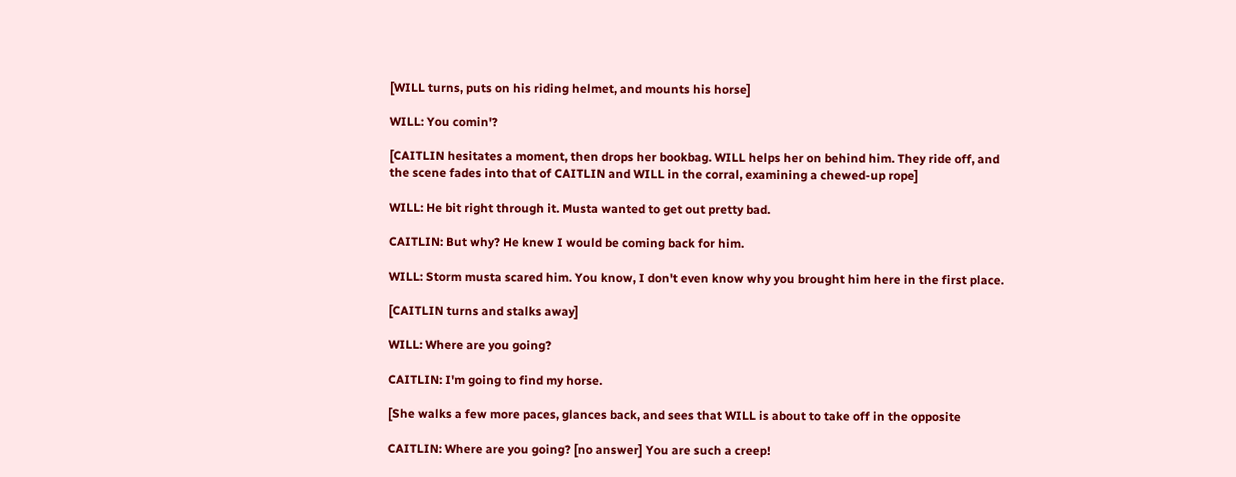[WILL turns, puts on his riding helmet, and mounts his horse]

WILL: You comin'?

[CAITLIN hesitates a moment, then drops her bookbag. WILL helps her on behind him. They ride off, and
the scene fades into that of CAITLIN and WILL in the corral, examining a chewed-up rope]

WILL: He bit right through it. Musta wanted to get out pretty bad.

CAITLIN: But why? He knew I would be coming back for him.

WILL: Storm musta scared him. You know, I don't even know why you brought him here in the first place.

[CAITLIN turns and stalks away]

WILL: Where are you going?

CAITLIN: I'm going to find my horse.

[She walks a few more paces, glances back, and sees that WILL is about to take off in the opposite

CAITLIN: Where are you going? [no answer] You are such a creep!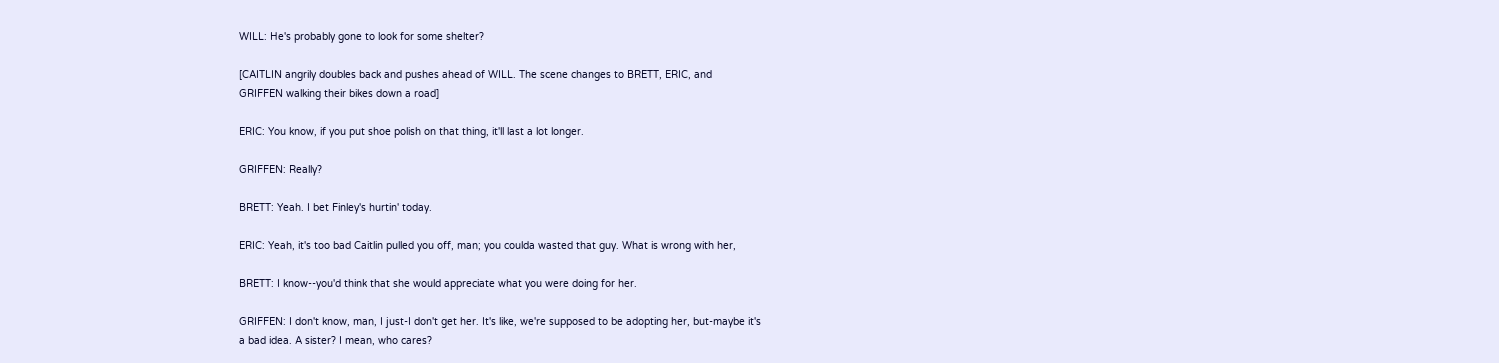WILL: He's probably gone to look for some shelter?

[CAITLIN angrily doubles back and pushes ahead of WILL. The scene changes to BRETT, ERIC, and
GRIFFEN walking their bikes down a road]

ERIC: You know, if you put shoe polish on that thing, it'll last a lot longer.

GRIFFEN: Really?

BRETT: Yeah. I bet Finley's hurtin' today.

ERIC: Yeah, it's too bad Caitlin pulled you off, man; you coulda wasted that guy. What is wrong with her,

BRETT: I know--you'd think that she would appreciate what you were doing for her.

GRIFFEN: I don't know, man, I just-I don't get her. It's like, we're supposed to be adopting her, but-maybe it's
a bad idea. A sister? I mean, who cares?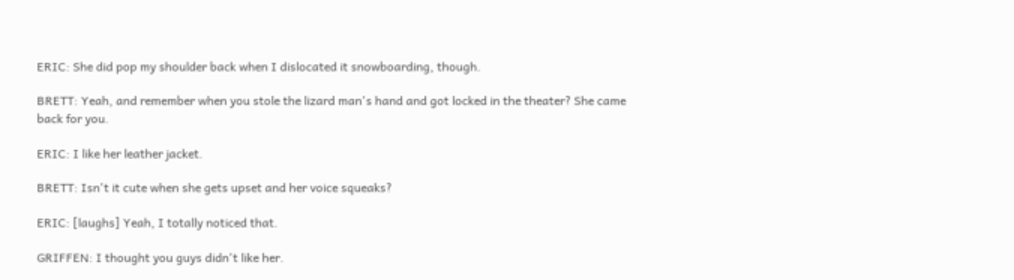ERIC: She did pop my shoulder back when I dislocated it snowboarding, though.

BRETT: Yeah, and remember when you stole the lizard man's hand and got locked in the theater? She came
back for you.

ERIC: I like her leather jacket.

BRETT: Isn't it cute when she gets upset and her voice squeaks?

ERIC: [laughs] Yeah, I totally noticed that.

GRIFFEN: I thought you guys didn't like her.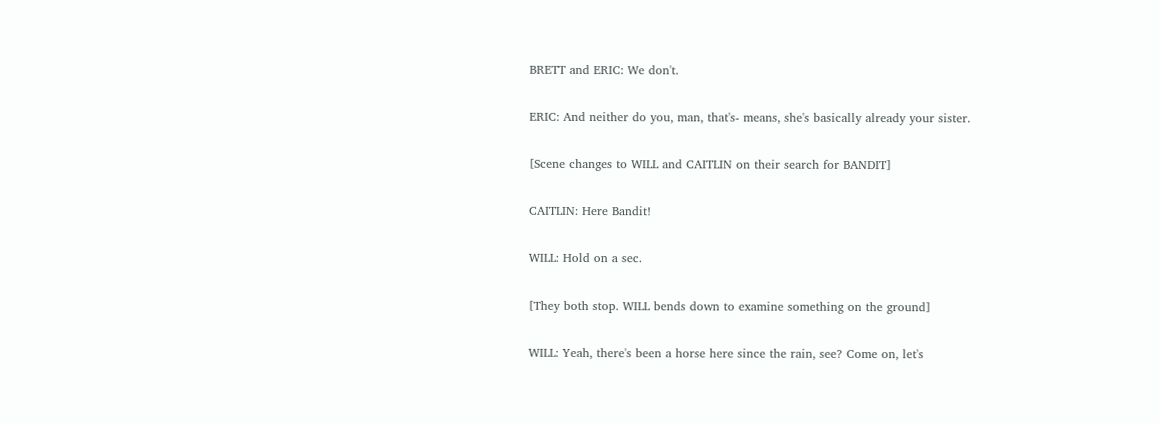BRETT and ERIC: We don't.

ERIC: And neither do you, man, that's- means, she's basically already your sister.

[Scene changes to WILL and CAITLIN on their search for BANDIT]

CAITLIN: Here Bandit!

WILL: Hold on a sec.

[They both stop. WILL bends down to examine something on the ground]

WILL: Yeah, there's been a horse here since the rain, see? Come on, let's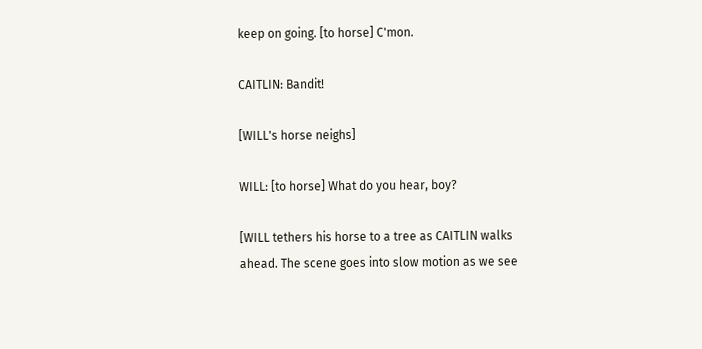keep on going. [to horse] C'mon.

CAITLIN: Bandit!

[WILL's horse neighs]

WILL: [to horse] What do you hear, boy?

[WILL tethers his horse to a tree as CAITLIN walks ahead. The scene goes into slow motion as we see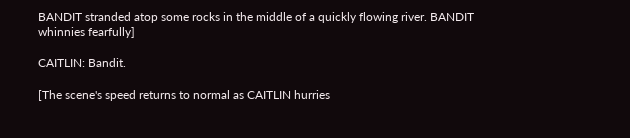BANDIT stranded atop some rocks in the middle of a quickly flowing river. BANDIT whinnies fearfully]

CAITLIN: Bandit.

[The scene's speed returns to normal as CAITLIN hurries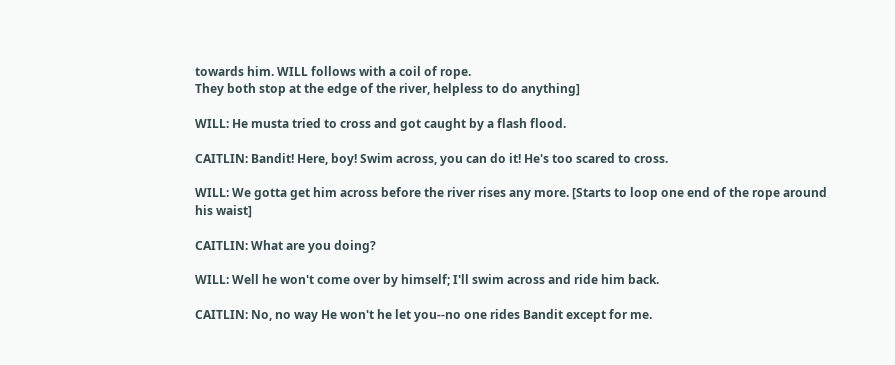towards him. WILL follows with a coil of rope.
They both stop at the edge of the river, helpless to do anything]

WILL: He musta tried to cross and got caught by a flash flood.

CAITLIN: Bandit! Here, boy! Swim across, you can do it! He's too scared to cross.

WILL: We gotta get him across before the river rises any more. [Starts to loop one end of the rope around
his waist]

CAITLIN: What are you doing?

WILL: Well he won't come over by himself; I'll swim across and ride him back.

CAITLIN: No, no way He won't he let you--no one rides Bandit except for me.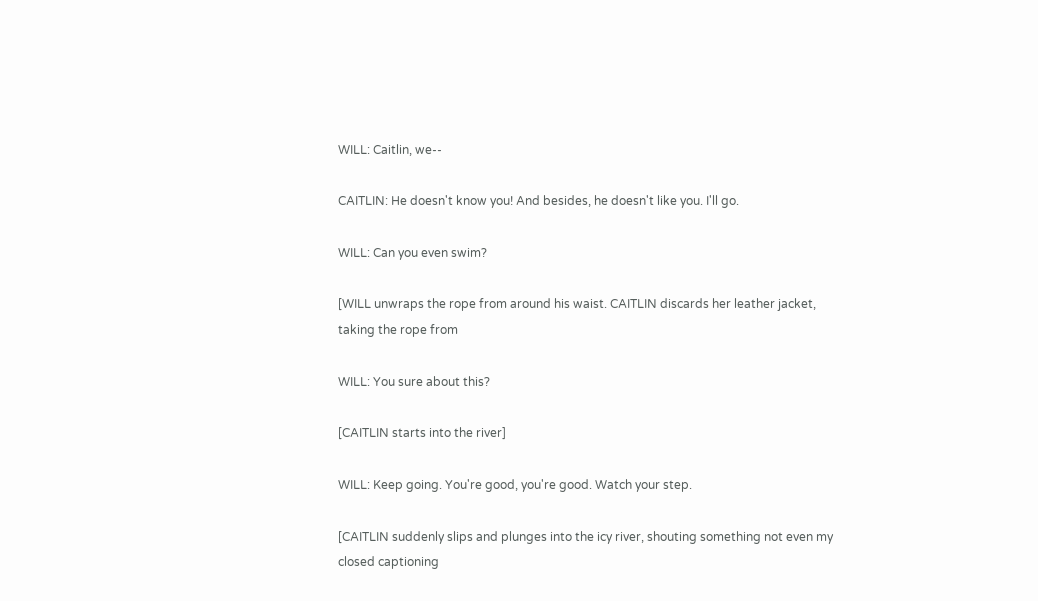WILL: Caitlin, we--

CAITLIN: He doesn't know you! And besides, he doesn't like you. I'll go.

WILL: Can you even swim?

[WILL unwraps the rope from around his waist. CAITLIN discards her leather jacket, taking the rope from

WILL: You sure about this?

[CAITLIN starts into the river]

WILL: Keep going. You're good, you're good. Watch your step.

[CAITLIN suddenly slips and plunges into the icy river, shouting something not even my closed captioning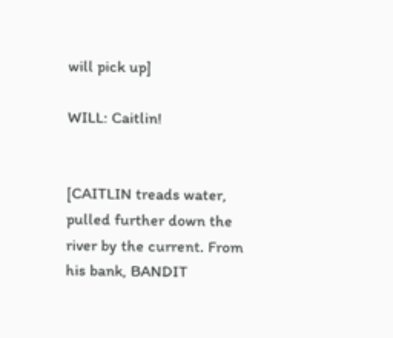will pick up]

WILL: Caitlin!


[CAITLIN treads water, pulled further down the river by the current. From his bank, BANDIT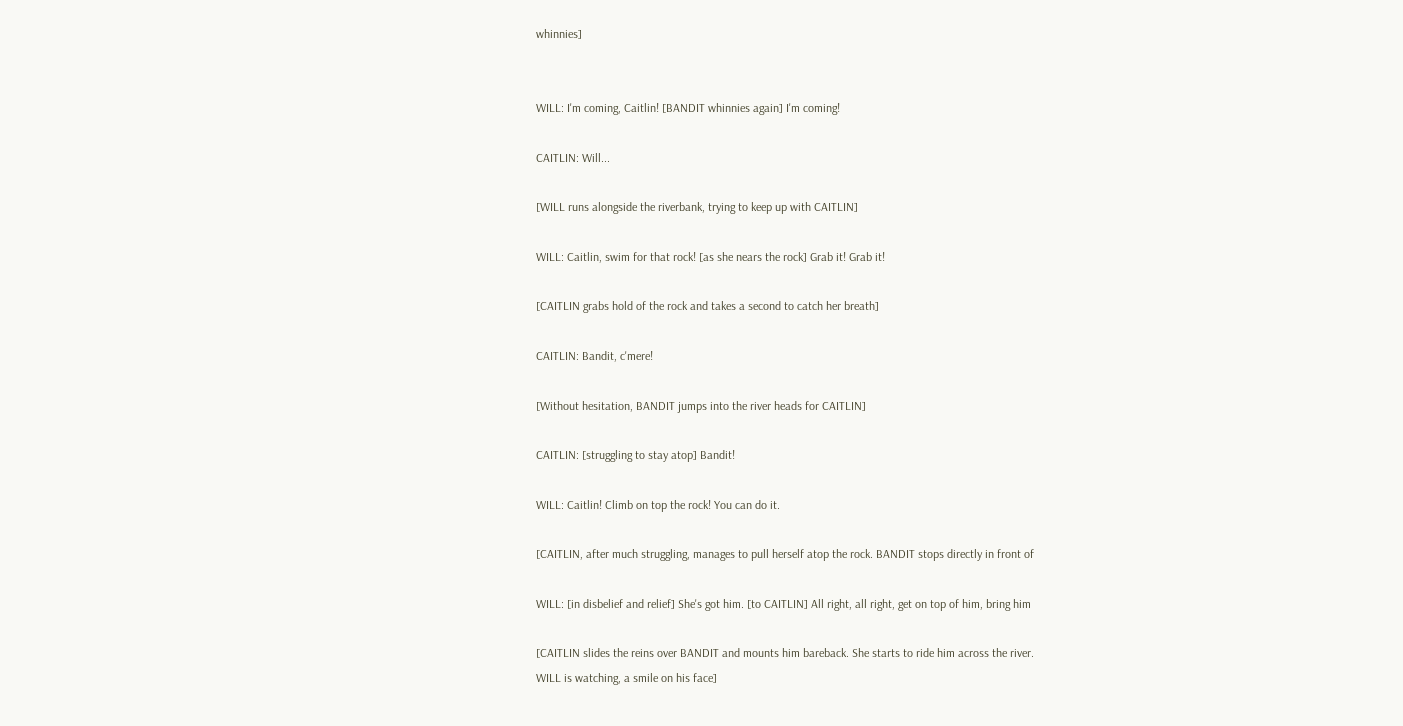whinnies]


WILL: I'm coming, Caitlin! [BANDIT whinnies again] I'm coming!

CAITLIN: Will...

[WILL runs alongside the riverbank, trying to keep up with CAITLIN]

WILL: Caitlin, swim for that rock! [as she nears the rock] Grab it! Grab it!

[CAITLIN grabs hold of the rock and takes a second to catch her breath]

CAITLIN: Bandit, c'mere!

[Without hesitation, BANDIT jumps into the river heads for CAITLIN]

CAITLIN: [struggling to stay atop] Bandit!

WILL: Caitlin! Climb on top the rock! You can do it.

[CAITLIN, after much struggling, manages to pull herself atop the rock. BANDIT stops directly in front of

WILL: [in disbelief and relief] She's got him. [to CAITLIN] All right, all right, get on top of him, bring him

[CAITLIN slides the reins over BANDIT and mounts him bareback. She starts to ride him across the river.
WILL is watching, a smile on his face]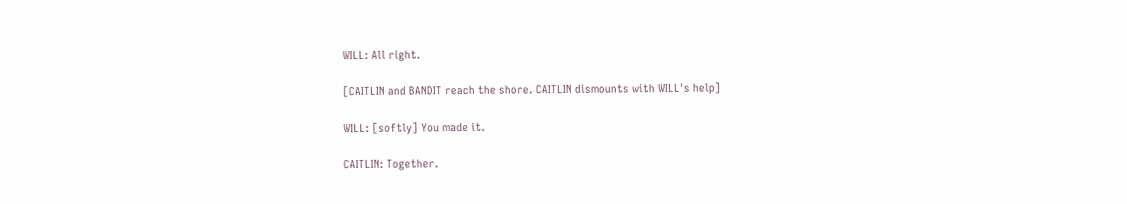WILL: All right.

[CAITLIN and BANDIT reach the shore. CAITLIN dismounts with WILL's help]

WILL: [softly] You made it.

CAITLIN: Together.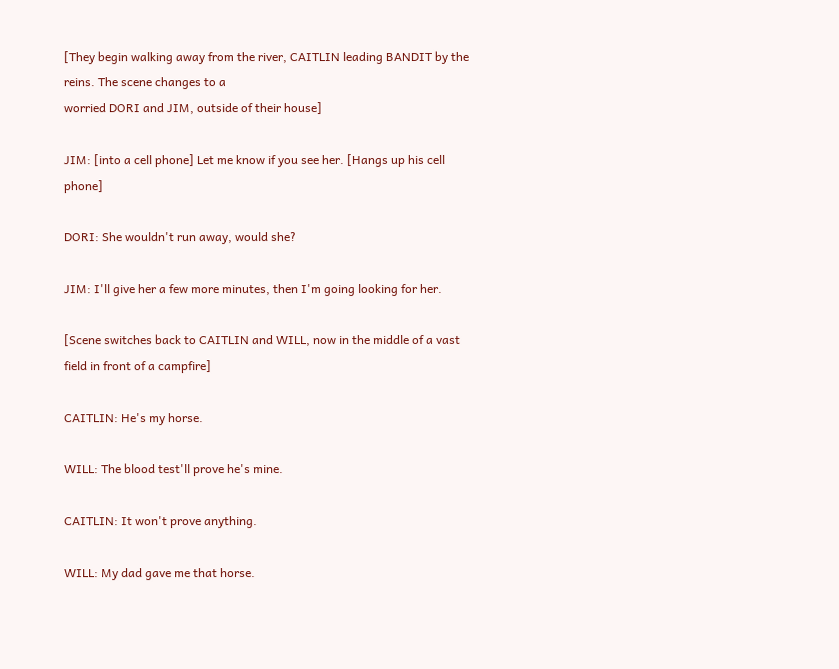[They begin walking away from the river, CAITLIN leading BANDIT by the reins. The scene changes to a
worried DORI and JIM, outside of their house]

JIM: [into a cell phone] Let me know if you see her. [Hangs up his cell phone]

DORI: She wouldn't run away, would she?

JIM: I'll give her a few more minutes, then I'm going looking for her.

[Scene switches back to CAITLIN and WILL, now in the middle of a vast field in front of a campfire]

CAITLIN: He's my horse.

WILL: The blood test'll prove he's mine.

CAITLIN: It won't prove anything.

WILL: My dad gave me that horse.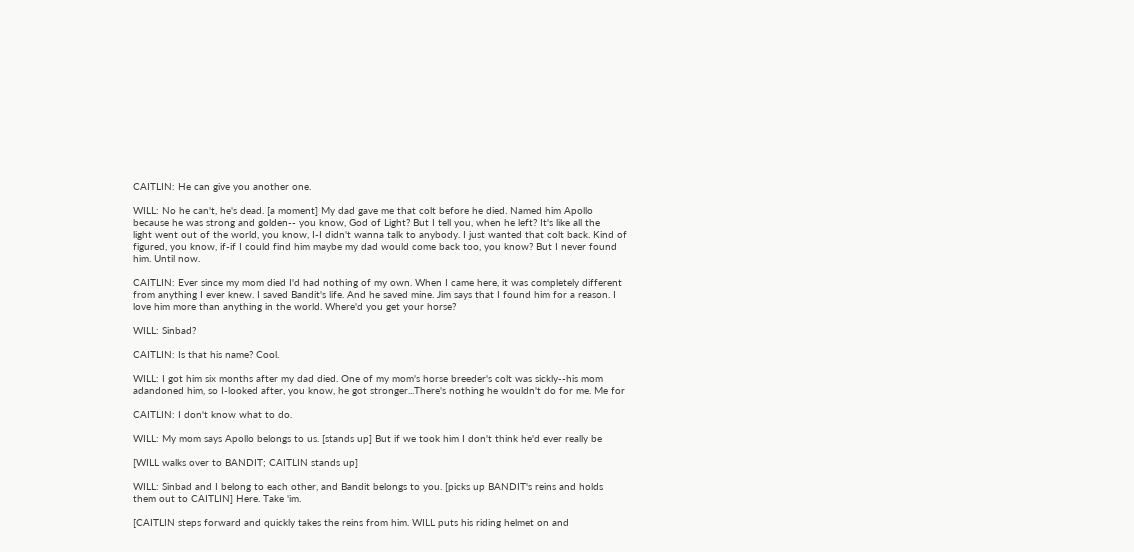CAITLIN: He can give you another one.

WILL: No he can't, he's dead. [a moment] My dad gave me that colt before he died. Named him Apollo
because he was strong and golden-- you know, God of Light? But I tell you, when he left? It's like all the
light went out of the world, you know, I-I didn't wanna talk to anybody. I just wanted that colt back. Kind of
figured, you know, if-if I could find him maybe my dad would come back too, you know? But I never found
him. Until now.

CAITLIN: Ever since my mom died I'd had nothing of my own. When I came here, it was completely different
from anything I ever knew. I saved Bandit's life. And he saved mine. Jim says that I found him for a reason. I
love him more than anything in the world. Where'd you get your horse?

WILL: Sinbad?

CAITLIN: Is that his name? Cool.

WILL: I got him six months after my dad died. One of my mom's horse breeder's colt was sickly--his mom
adandoned him, so I-looked after, you know, he got stronger...There's nothing he wouldn't do for me. Me for

CAITLIN: I don't know what to do.

WILL: My mom says Apollo belongs to us. [stands up] But if we took him I don't think he'd ever really be

[WILL walks over to BANDIT; CAITLIN stands up]

WILL: Sinbad and I belong to each other, and Bandit belongs to you. [picks up BANDIT's reins and holds
them out to CAITLIN] Here. Take 'im.

[CAITLIN steps forward and quickly takes the reins from him. WILL puts his riding helmet on and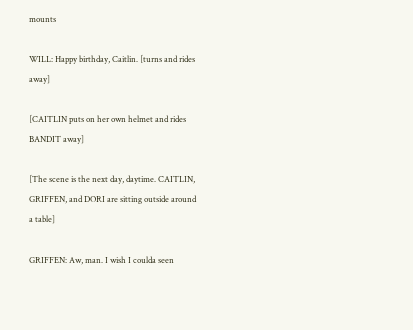mounts

WILL: Happy birthday, Caitlin. [turns and rides away]

[CAITLIN puts on her own helmet and rides BANDIT away]

[The scene is the next day, daytime. CAITLIN, GRIFFEN, and DORI are sitting outside around a table]

GRIFFEN: Aw, man. I wish I coulda seen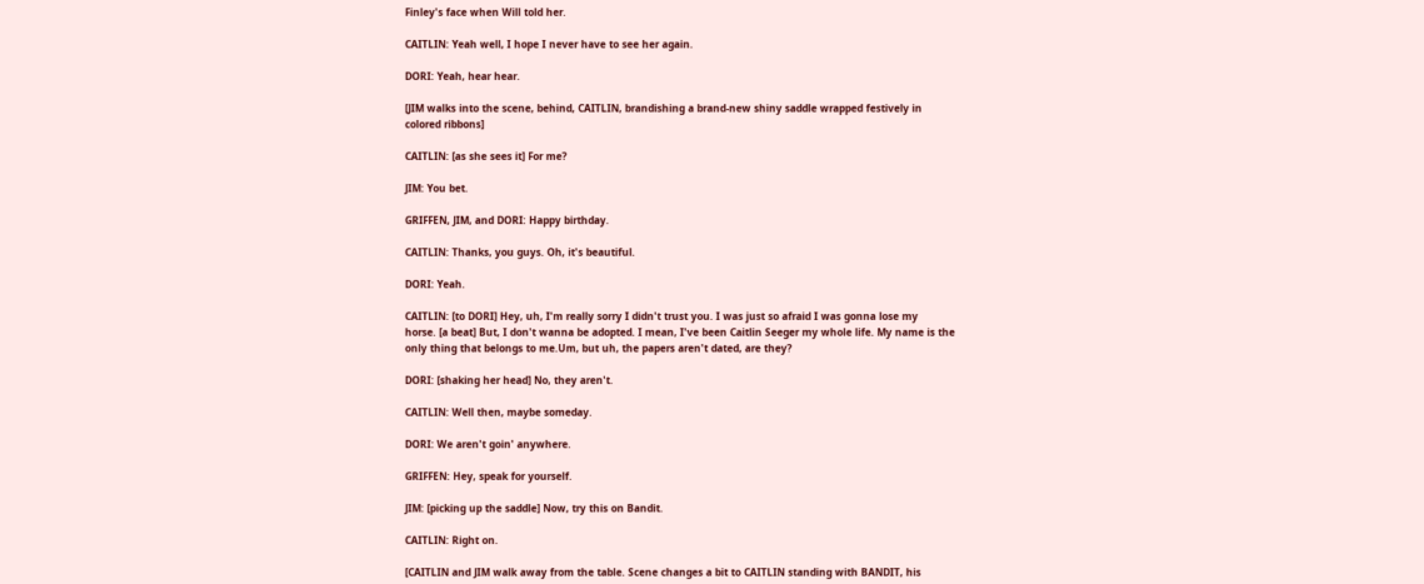Finley's face when Will told her.

CAITLIN: Yeah well, I hope I never have to see her again.

DORI: Yeah, hear hear.

[JIM walks into the scene, behind, CAITLIN, brandishing a brand-new shiny saddle wrapped festively in
colored ribbons]

CAITLIN: [as she sees it] For me?

JIM: You bet.

GRIFFEN, JIM, and DORI: Happy birthday.

CAITLIN: Thanks, you guys. Oh, it's beautiful.

DORI: Yeah.

CAITLIN: [to DORI] Hey, uh, I'm really sorry I didn't trust you. I was just so afraid I was gonna lose my
horse. [a beat] But, I don't wanna be adopted. I mean, I've been Caitlin Seeger my whole life. My name is the
only thing that belongs to me.Um, but uh, the papers aren't dated, are they?

DORI: [shaking her head] No, they aren't.

CAITLIN: Well then, maybe someday.

DORI: We aren't goin' anywhere.

GRIFFEN: Hey, speak for yourself.

JIM: [picking up the saddle] Now, try this on Bandit.

CAITLIN: Right on.

[CAITLIN and JIM walk away from the table. Scene changes a bit to CAITLIN standing with BANDIT, his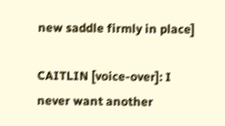new saddle firmly in place]

CAITLIN [voice-over]: I never want another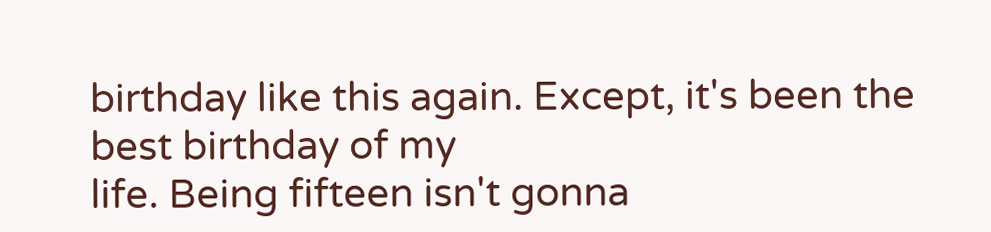birthday like this again. Except, it's been the best birthday of my
life. Being fifteen isn't gonna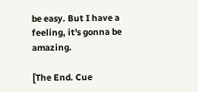be easy. But I have a feeling, it's gonna be amazing.

[The End. Cue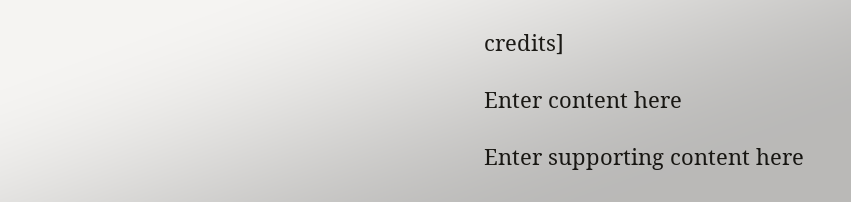credits]

Enter content here

Enter supporting content here